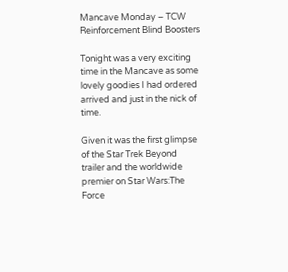Mancave Monday – TCW Reinforcement Blind Boosters

Tonight was a very exciting time in the Mancave as some lovely goodies I had ordered arrived and just in the nick of time.

Given it was the first glimpse of the Star Trek Beyond trailer and the worldwide premier on Star Wars:The Force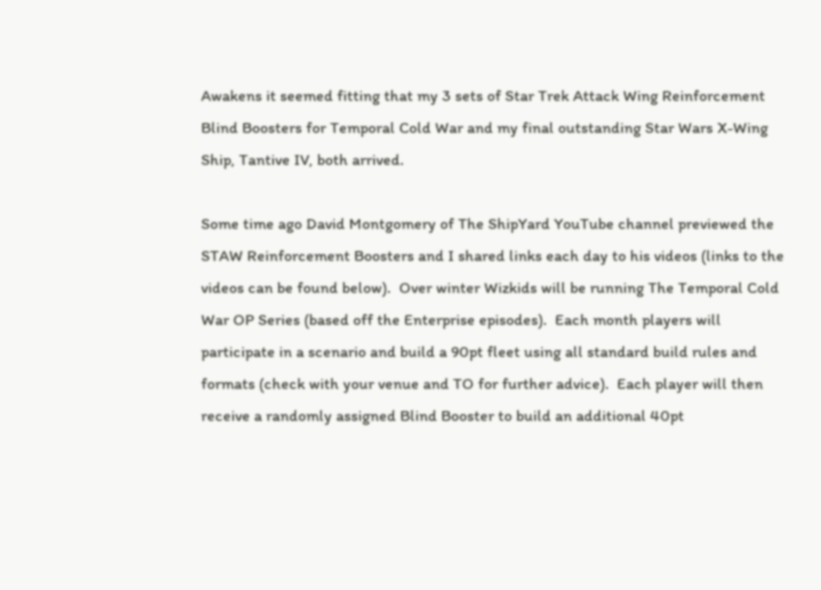Awakens it seemed fitting that my 3 sets of Star Trek Attack Wing Reinforcement Blind Boosters for Temporal Cold War and my final outstanding Star Wars X-Wing Ship, Tantive IV, both arrived.

Some time ago David Montgomery of The ShipYard YouTube channel previewed the STAW Reinforcement Boosters and I shared links each day to his videos (links to the videos can be found below).  Over winter Wizkids will be running The Temporal Cold War OP Series (based off the Enterprise episodes).  Each month players will participate in a scenario and build a 90pt fleet using all standard build rules and formats (check with your venue and TO for further advice).  Each player will then receive a randomly assigned Blind Booster to build an additional 40pt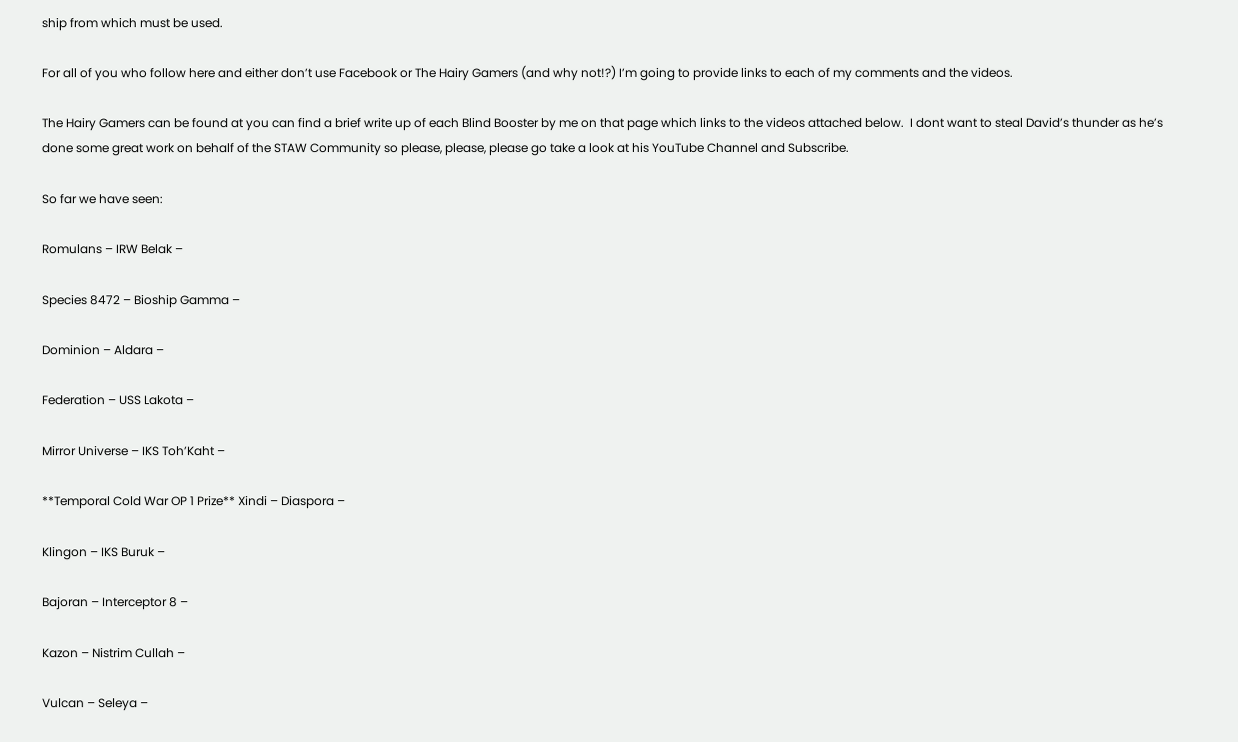ship from which must be used.

For all of you who follow here and either don’t use Facebook or The Hairy Gamers (and why not!?) I’m going to provide links to each of my comments and the videos.

The Hairy Gamers can be found at you can find a brief write up of each Blind Booster by me on that page which links to the videos attached below.  I dont want to steal David’s thunder as he’s done some great work on behalf of the STAW Community so please, please, please go take a look at his YouTube Channel and Subscribe.

So far we have seen:

Romulans – IRW Belak –

Species 8472 – Bioship Gamma –

Dominion – Aldara –

Federation – USS Lakota –

Mirror Universe – IKS Toh’Kaht –

**Temporal Cold War OP 1 Prize** Xindi – Diaspora –

Klingon – IKS Buruk –

Bajoran – Interceptor 8 –

Kazon – Nistrim Cullah –

Vulcan – Seleya –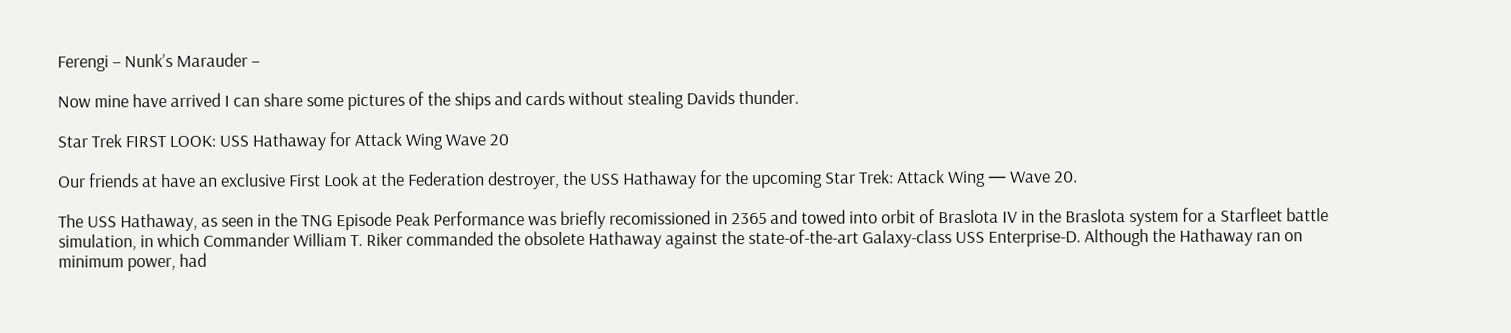Ferengi – Nunk’s Marauder –

Now mine have arrived I can share some pictures of the ships and cards without stealing Davids thunder.

Star Trek FIRST LOOK: USS Hathaway for Attack Wing Wave 20

Our friends at have an exclusive First Look at the Federation destroyer, the USS Hathaway for the upcoming Star Trek: Attack Wing — Wave 20.

The USS Hathaway, as seen in the TNG Episode Peak Performance was briefly recomissioned in 2365 and towed into orbit of Braslota IV in the Braslota system for a Starfleet battle simulation, in which Commander William T. Riker commanded the obsolete Hathaway against the state-of-the-art Galaxy-class USS Enterprise-D. Although the Hathaway ran on minimum power, had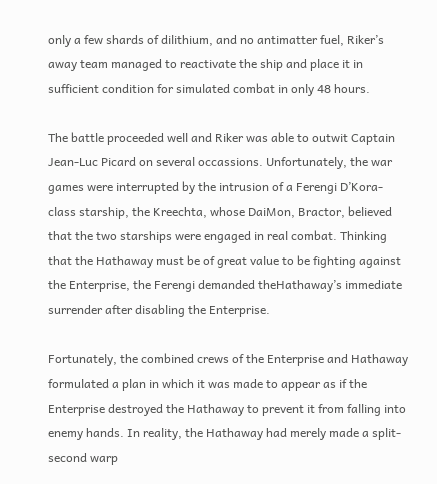only a few shards of dilithium, and no antimatter fuel, Riker’s away team managed to reactivate the ship and place it in sufficient condition for simulated combat in only 48 hours.

The battle proceeded well and Riker was able to outwit Captain Jean-Luc Picard on several occassions. Unfortunately, the war games were interrupted by the intrusion of a Ferengi D’Kora-class starship, the Kreechta, whose DaiMon, Bractor, believed that the two starships were engaged in real combat. Thinking that the Hathaway must be of great value to be fighting against the Enterprise, the Ferengi demanded theHathaway’s immediate surrender after disabling the Enterprise.

Fortunately, the combined crews of the Enterprise and Hathaway formulated a plan in which it was made to appear as if the Enterprise destroyed the Hathaway to prevent it from falling into enemy hands. In reality, the Hathaway had merely made a split-second warp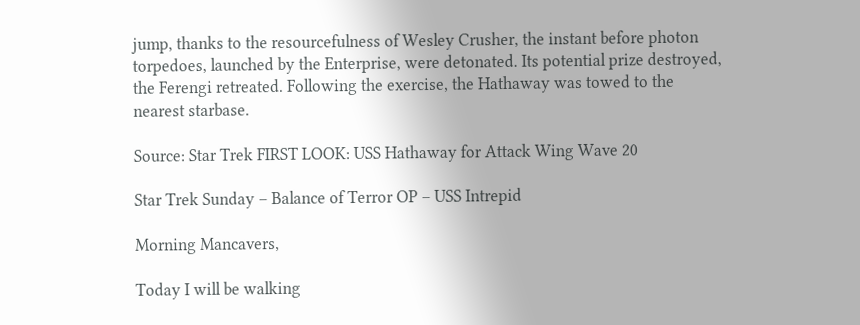jump, thanks to the resourcefulness of Wesley Crusher, the instant before photon torpedoes, launched by the Enterprise, were detonated. Its potential prize destroyed, the Ferengi retreated. Following the exercise, the Hathaway was towed to the nearest starbase.

Source: Star Trek FIRST LOOK: USS Hathaway for Attack Wing Wave 20

Star Trek Sunday – Balance of Terror OP – USS Intrepid

Morning Mancavers,

Today I will be walking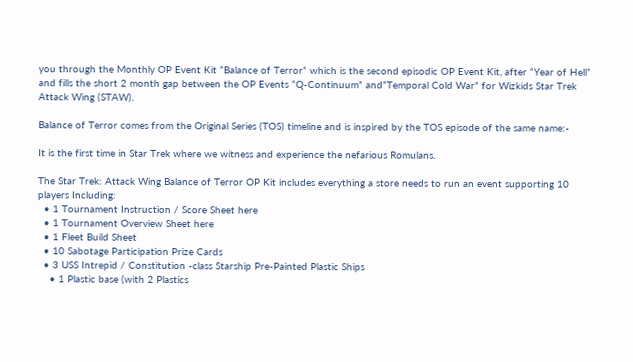you through the Monthly OP Event Kit “Balance of Terror” which is the second episodic OP Event Kit, after “Year of Hell” and fills the short 2 month gap between the OP Events “Q-Continuum” and”Temporal Cold War” for Wizkids Star Trek Attack Wing (STAW).

Balance of Terror comes from the Original Series (TOS) timeline and is inspired by the TOS episode of the same name:-

It is the first time in Star Trek where we witness and experience the nefarious Romulans.

The Star Trek: Attack Wing Balance of Terror OP Kit includes everything a store needs to run an event supporting 10 players Including:
  • 1 Tournament Instruction / Score Sheet here
  • 1 Tournament Overview Sheet here
  • 1 Fleet Build Sheet
  • 10 Sabotage Participation Prize Cards
  • 3 USS Intrepid / Constitution -class Starship Pre-Painted Plastic Ships
    • 1 Plastic base (with 2 Plastics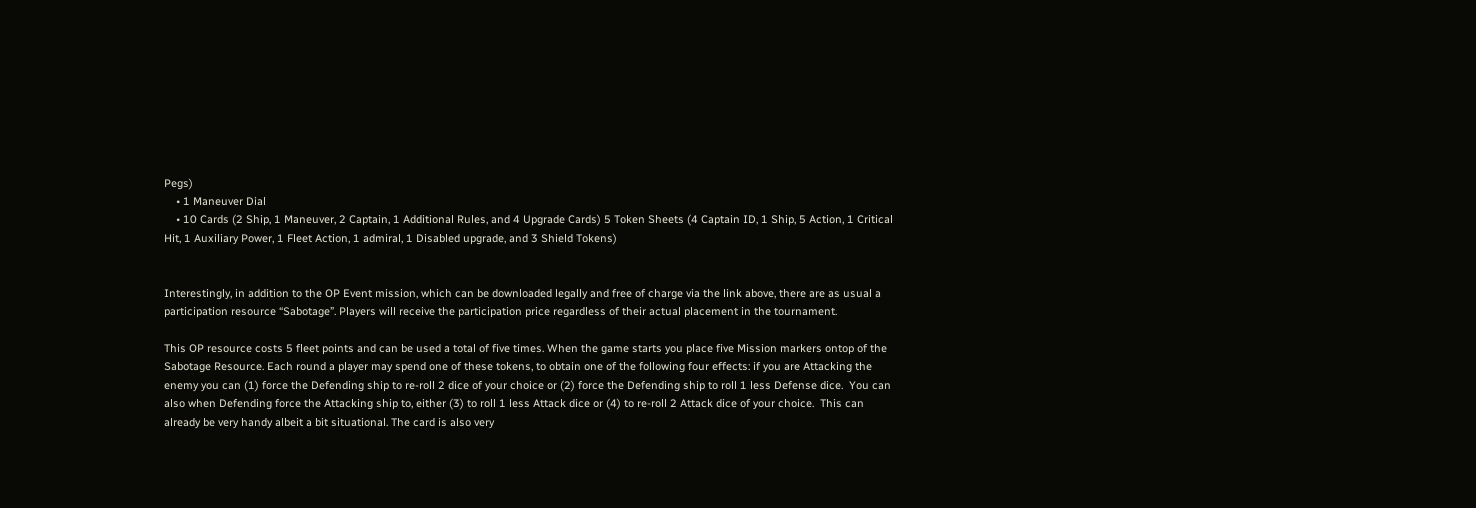Pegs)
    • 1 Maneuver Dial
    • 10 Cards (2 Ship, 1 Maneuver, 2 Captain, 1 Additional Rules, and 4 Upgrade Cards) 5 Token Sheets (4 Captain ID, 1 Ship, 5 Action, 1 Critical Hit, 1 Auxiliary Power, 1 Fleet Action, 1 admiral, 1 Disabled upgrade, and 3 Shield Tokens)


Interestingly, in addition to the OP Event mission, which can be downloaded legally and free of charge via the link above, there are as usual a participation resource “Sabotage”. Players will receive the participation price regardless of their actual placement in the tournament.

This OP resource costs 5 fleet points and can be used a total of five times. When the game starts you place five Mission markers ontop of the Sabotage Resource. Each round a player may spend one of these tokens, to obtain one of the following four effects: if you are Attacking the enemy you can (1) force the Defending ship to re-roll 2 dice of your choice or (2) force the Defending ship to roll 1 less Defense dice.  You can also when Defending force the Attacking ship to, either (3) to roll 1 less Attack dice or (4) to re-roll 2 Attack dice of your choice.  This can already be very handy albeit a bit situational. The card is also very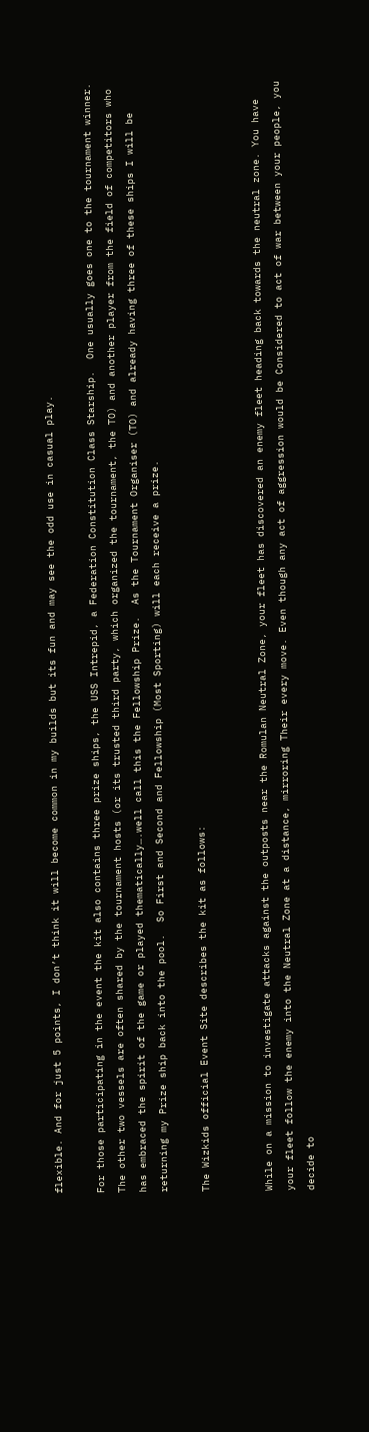flexible. And for just 5 points, I don’t think it will become common in my builds but its fun and may see the odd use in casual play.

For those participating in the event the kit also contains three prize ships, the USS Intrepid, a Federation Constitution Class Starship.  One usually goes one to the tournament winner.  The other two vessels are often shared by the tournament hosts (or its trusted third party, which organized the tournament, the TO) and another player from the field of competitors who has embraced the spirit of the game or played thematically….well call this the Fellowship Prize.  As the Tournament Organiser (TO) and already having three of these ships I will be returning my Prize ship back into the pool.  So First and Second and Fellowship (Most Sporting) will each receive a prize.

The Wizkids official Event Site describes the kit as follows:


While on a mission to investigate attacks against the outposts near the Romulan Neutral Zone, your fleet has discovered an enemy fleet heading back towards the neutral zone. You have your fleet follow the enemy into the Neutral Zone at a distance, mirroring Their every move. Even though any act of aggression would be Considered to act of war between your people, you decide to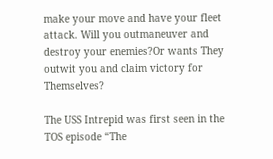make your move and have your fleet attack. Will you outmaneuver and destroy your enemies?Or wants They outwit you and claim victory for Themselves?

The USS Intrepid was first seen in the TOS episode “The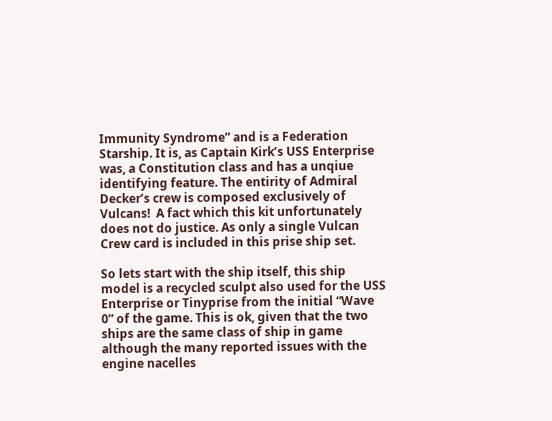Immunity Syndrome” and is a Federation Starship. It is, as Captain Kirk’s USS Enterprise was, a Constitution class and has a unqiue identifying feature. The entirity of Admiral Decker’s crew is composed exclusively of Vulcans!  A fact which this kit unfortunately does not do justice. As only a single Vulcan Crew card is included in this prise ship set.

So lets start with the ship itself, this ship model is a recycled sculpt also used for the USS Enterprise or Tinyprise from the initial “Wave 0” of the game. This is ok, given that the two ships are the same class of ship in game although the many reported issues with the engine nacelles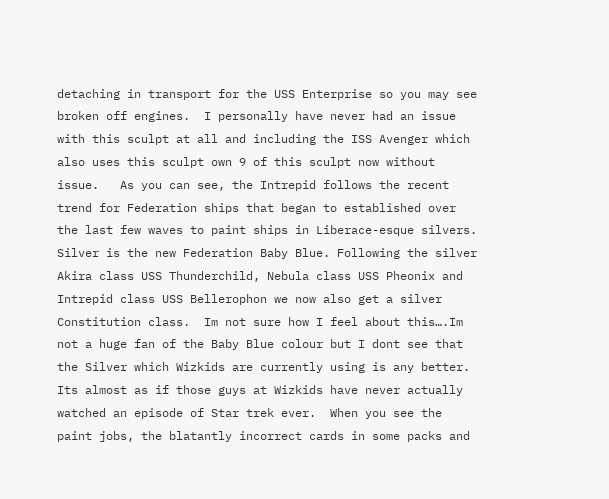detaching in transport for the USS Enterprise so you may see broken off engines.  I personally have never had an issue with this sculpt at all and including the ISS Avenger which also uses this sculpt own 9 of this sculpt now without issue.   As you can see, the Intrepid follows the recent trend for Federation ships that began to established over the last few waves to paint ships in Liberace-esque silvers. Silver is the new Federation Baby Blue. Following the silver Akira class USS Thunderchild, Nebula class USS Pheonix and Intrepid class USS Bellerophon we now also get a silver Constitution class.  Im not sure how I feel about this….Im not a huge fan of the Baby Blue colour but I dont see that the Silver which Wizkids are currently using is any better.  Its almost as if those guys at Wizkids have never actually watched an episode of Star trek ever.  When you see the paint jobs, the blatantly incorrect cards in some packs and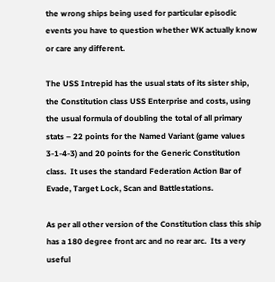the wrong ships being used for particular episodic events you have to question whether WK actually know or care any different.

The USS Intrepid has the usual stats of its sister ship, the Constitution class USS Enterprise and costs, using the usual formula of doubling the total of all primary stats – 22 points for the Named Variant (game values 3-1-4-3) and 20 points for the Generic Constitution class.  It uses the standard Federation Action Bar of Evade, Target Lock, Scan and Battlestations.

As per all other version of the Constitution class this ship has a 180 degree front arc and no rear arc.  Its a very useful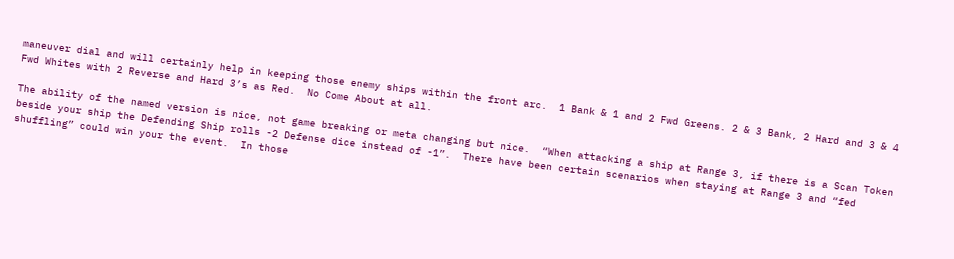maneuver dial and will certainly help in keeping those enemy ships within the front arc.  1 Bank & 1 and 2 Fwd Greens. 2 & 3 Bank, 2 Hard and 3 & 4 Fwd Whites with 2 Reverse and Hard 3’s as Red.  No Come About at all.

The ability of the named version is nice, not game breaking or meta changing but nice.  “When attacking a ship at Range 3, if there is a Scan Token beside your ship the Defending Ship rolls -2 Defense dice instead of -1”.  There have been certain scenarios when staying at Range 3 and “fed shuffling” could win your the event.  In those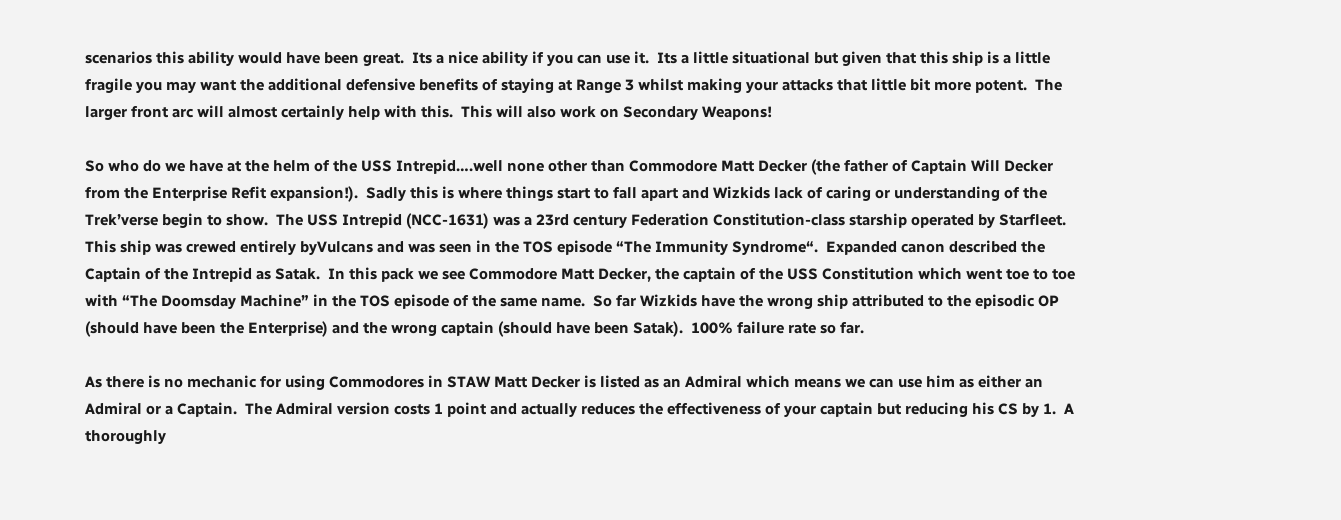scenarios this ability would have been great.  Its a nice ability if you can use it.  Its a little situational but given that this ship is a little fragile you may want the additional defensive benefits of staying at Range 3 whilst making your attacks that little bit more potent.  The larger front arc will almost certainly help with this.  This will also work on Secondary Weapons!

So who do we have at the helm of the USS Intrepid….well none other than Commodore Matt Decker (the father of Captain Will Decker from the Enterprise Refit expansion!).  Sadly this is where things start to fall apart and Wizkids lack of caring or understanding of the Trek’verse begin to show.  The USS Intrepid (NCC-1631) was a 23rd century Federation Constitution-class starship operated by Starfleet. This ship was crewed entirely byVulcans and was seen in the TOS episode “The Immunity Syndrome“.  Expanded canon described the Captain of the Intrepid as Satak.  In this pack we see Commodore Matt Decker, the captain of the USS Constitution which went toe to toe with “The Doomsday Machine” in the TOS episode of the same name.  So far Wizkids have the wrong ship attributed to the episodic OP (should have been the Enterprise) and the wrong captain (should have been Satak).  100% failure rate so far.

As there is no mechanic for using Commodores in STAW Matt Decker is listed as an Admiral which means we can use him as either an Admiral or a Captain.  The Admiral version costs 1 point and actually reduces the effectiveness of your captain but reducing his CS by 1.  A thoroughly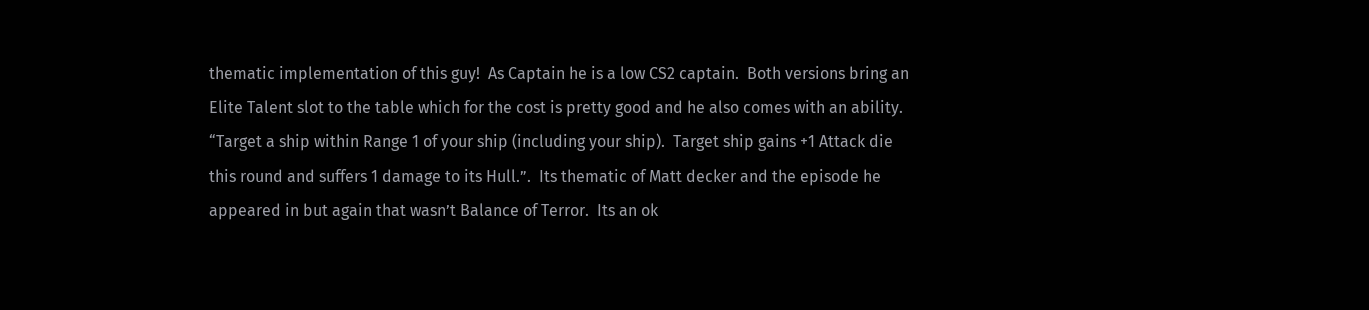thematic implementation of this guy!  As Captain he is a low CS2 captain.  Both versions bring an Elite Talent slot to the table which for the cost is pretty good and he also comes with an ability.  “Target a ship within Range 1 of your ship (including your ship).  Target ship gains +1 Attack die this round and suffers 1 damage to its Hull.”.  Its thematic of Matt decker and the episode he appeared in but again that wasn’t Balance of Terror.  Its an ok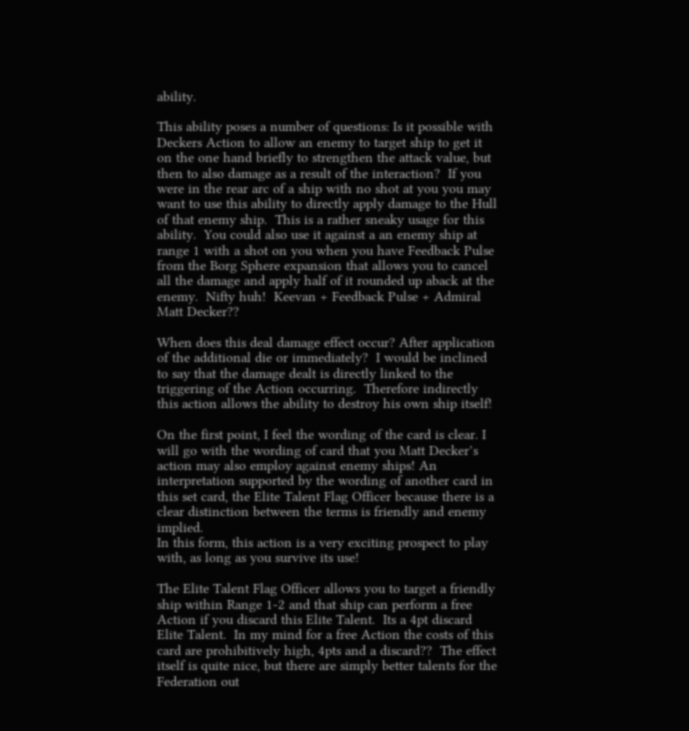ability.

This ability poses a number of questions: Is it possible with Deckers Action to allow an enemy to target ship to get it on the one hand briefly to strengthen the attack value, but then to also damage as a result of the interaction?  If you were in the rear arc of a ship with no shot at you you may want to use this ability to directly apply damage to the Hull of that enemy ship.  This is a rather sneaky usage for this ability.  You could also use it against a an enemy ship at range 1 with a shot on you when you have Feedback Pulse from the Borg Sphere expansion that allows you to cancel all the damage and apply half of it rounded up aback at the enemy.  Nifty huh!  Keevan + Feedback Pulse + Admiral Matt Decker??

When does this deal damage effect occur? After application of the additional die or immediately?  I would be inclined to say that the damage dealt is directly linked to the triggering of the Action occurring.  Therefore indirectly this action allows the ability to destroy his own ship itself!

On the first point, I feel the wording of the card is clear. I will go with the wording of card that you Matt Decker’s action may also employ against enemy ships! An interpretation supported by the wording of another card in this set card, the Elite Talent Flag Officer because there is a clear distinction between the terms is friendly and enemy implied.
In this form, this action is a very exciting prospect to play with, as long as you survive its use!

The Elite Talent Flag Officer allows you to target a friendly ship within Range 1-2 and that ship can perform a free Action if you discard this Elite Talent.  Its a 4pt discard Elite Talent.  In my mind for a free Action the costs of this card are prohibitively high, 4pts and a discard??  The effect itself is quite nice, but there are simply better talents for the Federation out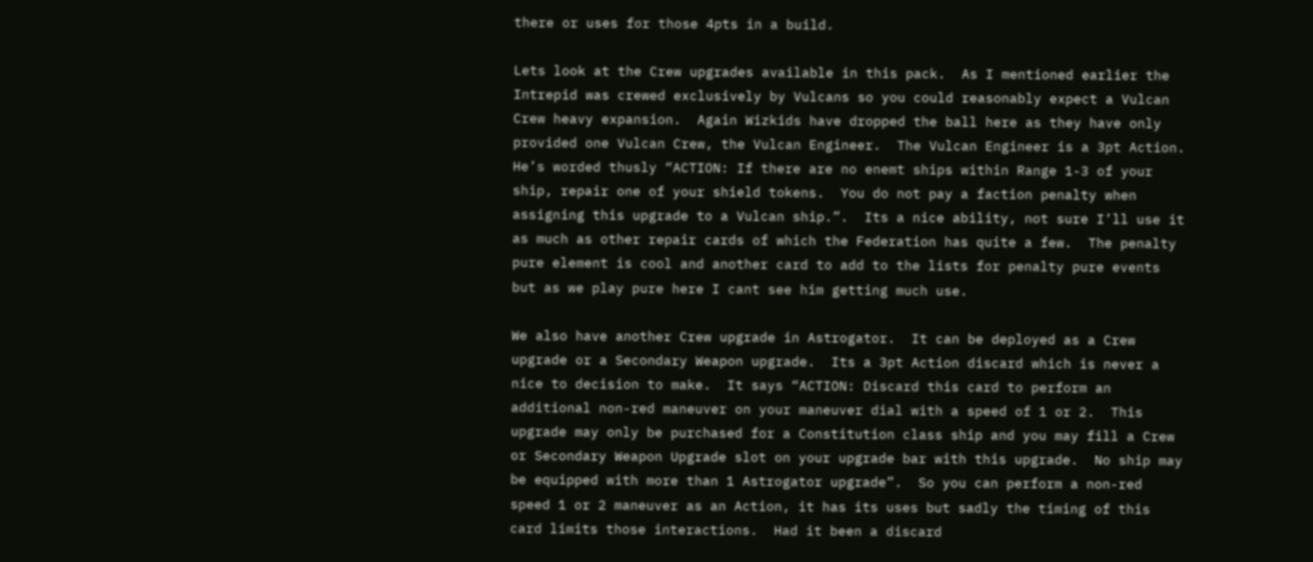there or uses for those 4pts in a build.

Lets look at the Crew upgrades available in this pack.  As I mentioned earlier the Intrepid was crewed exclusively by Vulcans so you could reasonably expect a Vulcan Crew heavy expansion.  Again Wizkids have dropped the ball here as they have only provided one Vulcan Crew, the Vulcan Engineer.  The Vulcan Engineer is a 3pt Action.  He’s worded thusly “ACTION: If there are no enemt ships within Range 1-3 of your ship, repair one of your shield tokens.  You do not pay a faction penalty when assigning this upgrade to a Vulcan ship.”.  Its a nice ability, not sure I’ll use it as much as other repair cards of which the Federation has quite a few.  The penalty pure element is cool and another card to add to the lists for penalty pure events but as we play pure here I cant see him getting much use.

We also have another Crew upgrade in Astrogator.  It can be deployed as a Crew upgrade or a Secondary Weapon upgrade.  Its a 3pt Action discard which is never a nice to decision to make.  It says “ACTION: Discard this card to perform an additional non-red maneuver on your maneuver dial with a speed of 1 or 2.  This upgrade may only be purchased for a Constitution class ship and you may fill a Crew or Secondary Weapon Upgrade slot on your upgrade bar with this upgrade.  No ship may be equipped with more than 1 Astrogator upgrade”.  So you can perform a non-red speed 1 or 2 maneuver as an Action, it has its uses but sadly the timing of this card limits those interactions.  Had it been a discard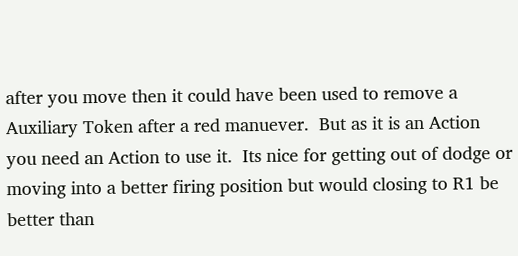after you move then it could have been used to remove a Auxiliary Token after a red manuever.  But as it is an Action you need an Action to use it.  Its nice for getting out of dodge or moving into a better firing position but would closing to R1 be better than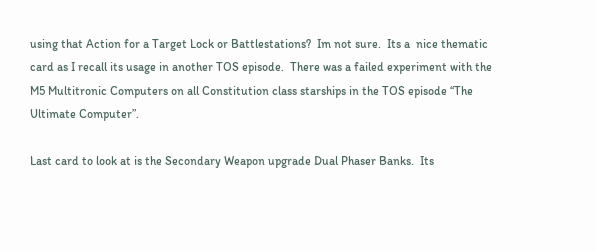using that Action for a Target Lock or Battlestations?  Im not sure.  Its a  nice thematic card as I recall its usage in another TOS episode.  There was a failed experiment with the M5 Multitronic Computers on all Constitution class starships in the TOS episode “The Ultimate Computer”.

Last card to look at is the Secondary Weapon upgrade Dual Phaser Banks.  Its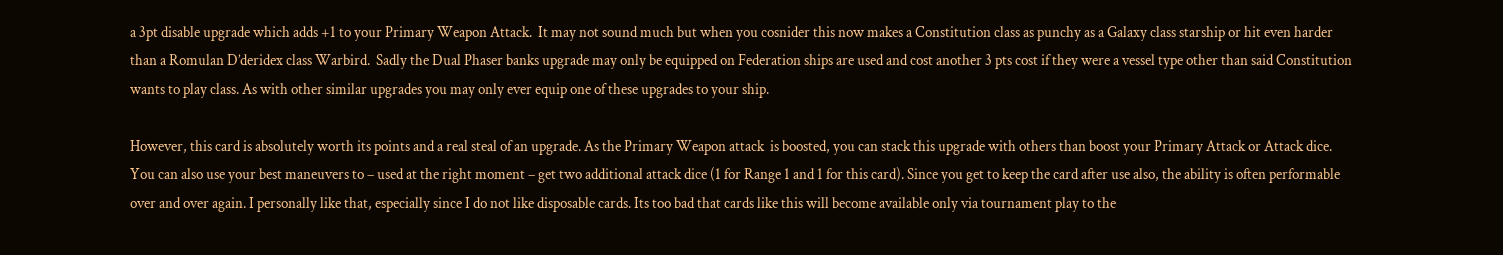a 3pt disable upgrade which adds +1 to your Primary Weapon Attack.  It may not sound much but when you cosnider this now makes a Constitution class as punchy as a Galaxy class starship or hit even harder than a Romulan D’deridex class Warbird.  Sadly the Dual Phaser banks upgrade may only be equipped on Federation ships are used and cost another 3 pts cost if they were a vessel type other than said Constitution wants to play class. As with other similar upgrades you may only ever equip one of these upgrades to your ship.

However, this card is absolutely worth its points and a real steal of an upgrade. As the Primary Weapon attack  is boosted, you can stack this upgrade with others than boost your Primary Attack or Attack dice.  You can also use your best maneuvers to – used at the right moment – get two additional attack dice (1 for Range 1 and 1 for this card). Since you get to keep the card after use also, the ability is often performable over and over again. I personally like that, especially since I do not like disposable cards. Its too bad that cards like this will become available only via tournament play to the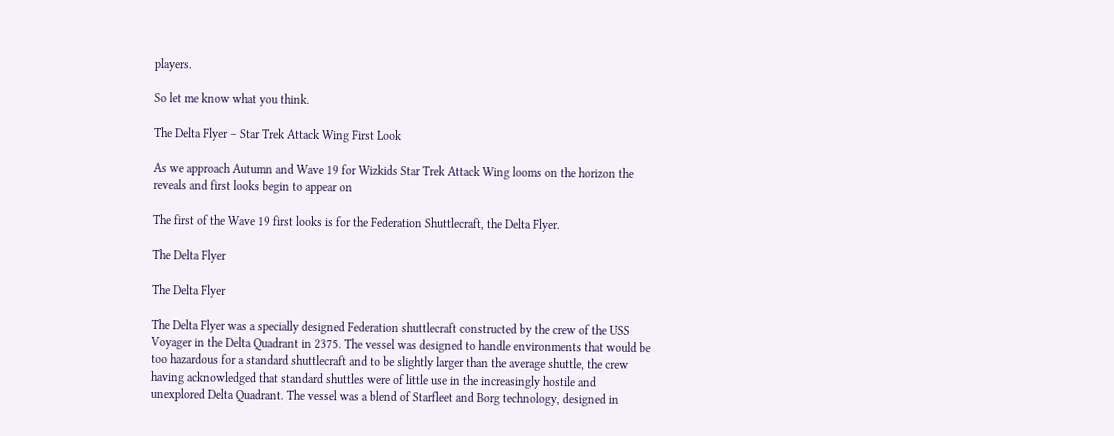players.

So let me know what you think.

The Delta Flyer – Star Trek Attack Wing First Look

As we approach Autumn and Wave 19 for Wizkids Star Trek Attack Wing looms on the horizon the reveals and first looks begin to appear on

The first of the Wave 19 first looks is for the Federation Shuttlecraft, the Delta Flyer.

The Delta Flyer

The Delta Flyer

The Delta Flyer was a specially designed Federation shuttlecraft constructed by the crew of the USS Voyager in the Delta Quadrant in 2375. The vessel was designed to handle environments that would be too hazardous for a standard shuttlecraft and to be slightly larger than the average shuttle, the crew having acknowledged that standard shuttles were of little use in the increasingly hostile and unexplored Delta Quadrant. The vessel was a blend of Starfleet and Borg technology, designed in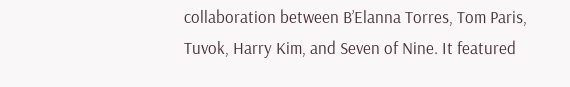collaboration between B’Elanna Torres, Tom Paris, Tuvok, Harry Kim, and Seven of Nine. It featured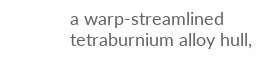a warp-streamlined tetraburnium alloy hull,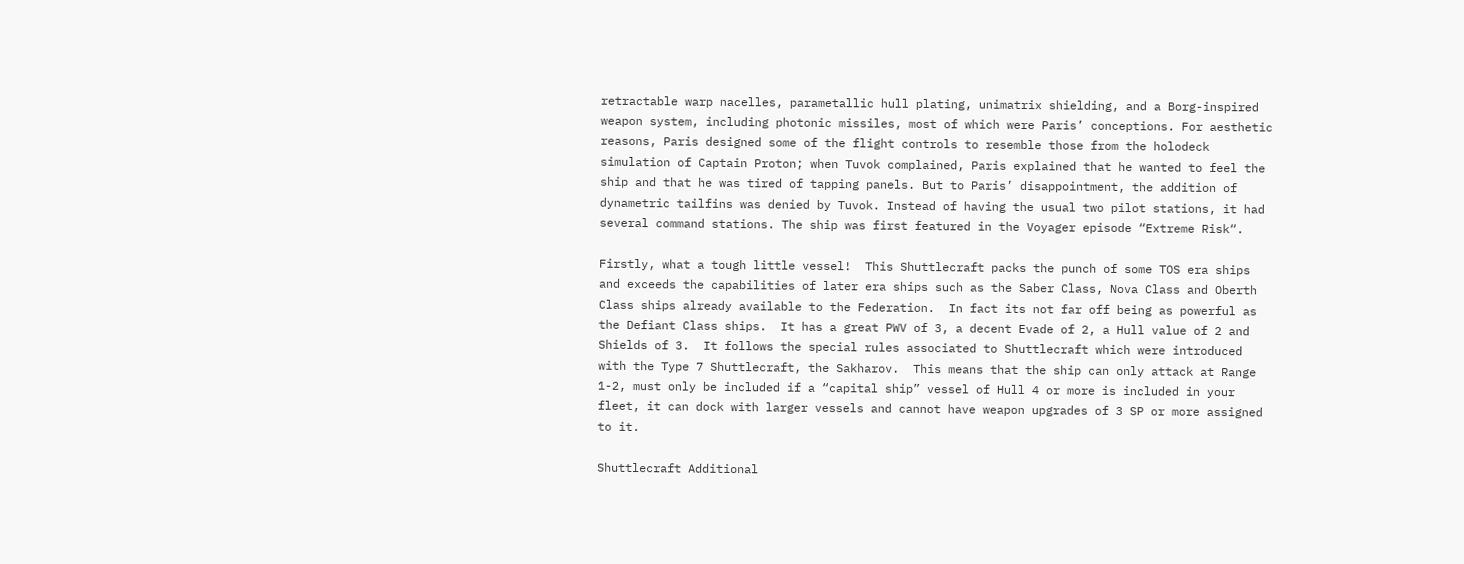retractable warp nacelles, parametallic hull plating, unimatrix shielding, and a Borg-inspired weapon system, including photonic missiles, most of which were Paris’ conceptions. For aesthetic reasons, Paris designed some of the flight controls to resemble those from the holodeck simulation of Captain Proton; when Tuvok complained, Paris explained that he wanted to feel the ship and that he was tired of tapping panels. But to Paris’ disappointment, the addition of dynametric tailfins was denied by Tuvok. Instead of having the usual two pilot stations, it had several command stations. The ship was first featured in the Voyager episode “Extreme Risk“.

Firstly, what a tough little vessel!  This Shuttlecraft packs the punch of some TOS era ships and exceeds the capabilities of later era ships such as the Saber Class, Nova Class and Oberth Class ships already available to the Federation.  In fact its not far off being as powerful as the Defiant Class ships.  It has a great PWV of 3, a decent Evade of 2, a Hull value of 2 and Shields of 3.  It follows the special rules associated to Shuttlecraft which were introduced with the Type 7 Shuttlecraft, the Sakharov.  This means that the ship can only attack at Range 1-2, must only be included if a “capital ship” vessel of Hull 4 or more is included in your fleet, it can dock with larger vessels and cannot have weapon upgrades of 3 SP or more assigned to it.

Shuttlecraft Additional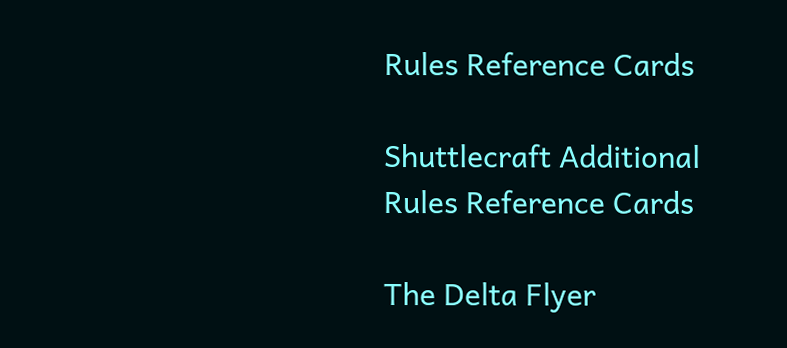Rules Reference Cards

Shuttlecraft Additional Rules Reference Cards

The Delta Flyer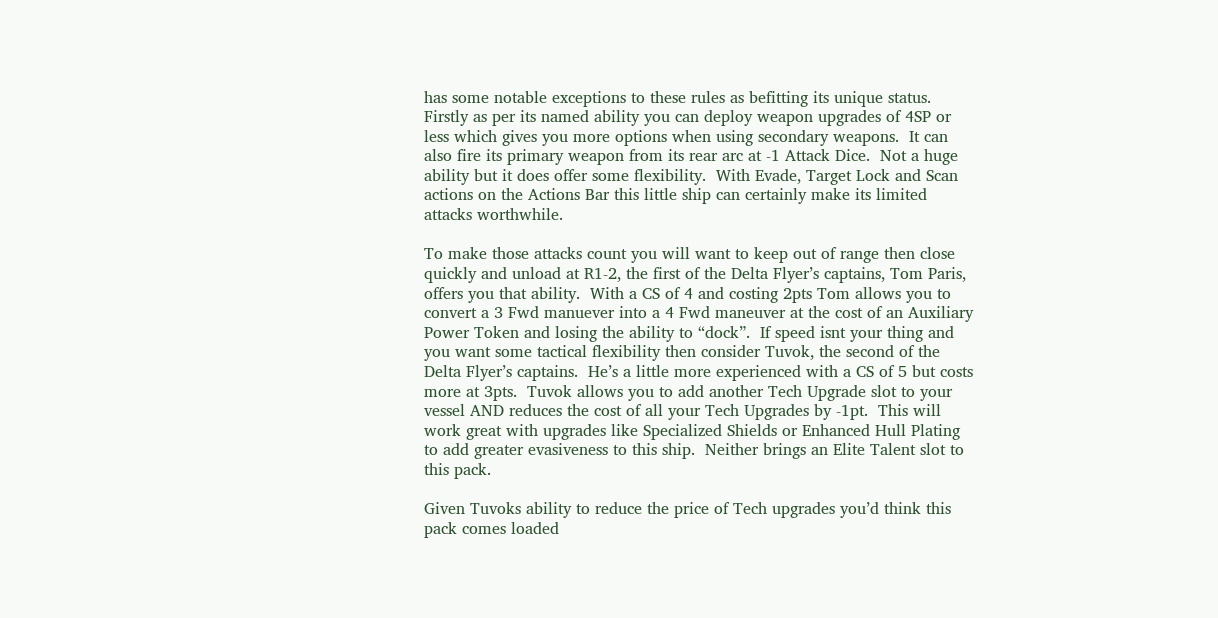has some notable exceptions to these rules as befitting its unique status.  Firstly as per its named ability you can deploy weapon upgrades of 4SP or less which gives you more options when using secondary weapons.  It can also fire its primary weapon from its rear arc at -1 Attack Dice.  Not a huge ability but it does offer some flexibility.  With Evade, Target Lock and Scan actions on the Actions Bar this little ship can certainly make its limited attacks worthwhile.

To make those attacks count you will want to keep out of range then close quickly and unload at R1-2, the first of the Delta Flyer’s captains, Tom Paris, offers you that ability.  With a CS of 4 and costing 2pts Tom allows you to convert a 3 Fwd manuever into a 4 Fwd maneuver at the cost of an Auxiliary Power Token and losing the ability to “dock”.  If speed isnt your thing and you want some tactical flexibility then consider Tuvok, the second of the Delta Flyer’s captains.  He’s a little more experienced with a CS of 5 but costs more at 3pts.  Tuvok allows you to add another Tech Upgrade slot to your vessel AND reduces the cost of all your Tech Upgrades by -1pt.  This will work great with upgrades like Specialized Shields or Enhanced Hull Plating to add greater evasiveness to this ship.  Neither brings an Elite Talent slot to this pack.

Given Tuvoks ability to reduce the price of Tech upgrades you’d think this pack comes loaded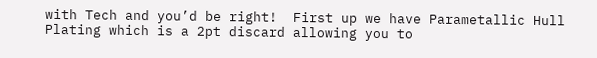with Tech and you’d be right!  First up we have Parametallic Hull Plating which is a 2pt discard allowing you to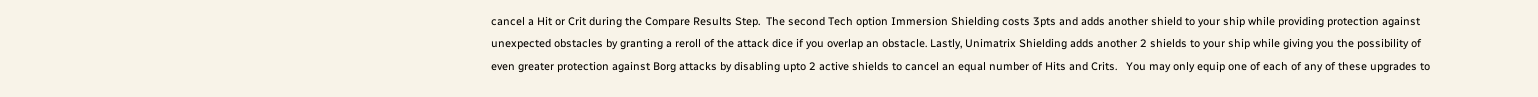cancel a Hit or Crit during the Compare Results Step.  The second Tech option Immersion Shielding costs 3pts and adds another shield to your ship while providing protection against unexpected obstacles by granting a reroll of the attack dice if you overlap an obstacle. Lastly, Unimatrix Shielding adds another 2 shields to your ship while giving you the possibility of even greater protection against Borg attacks by disabling upto 2 active shields to cancel an equal number of Hits and Crits.   You may only equip one of each of any of these upgrades to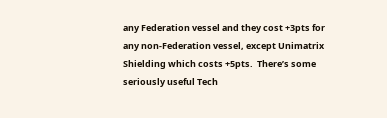any Federation vessel and they cost +3pts for any non-Federation vessel, except Unimatrix Shielding which costs +5pts.  There’s some seriously useful Tech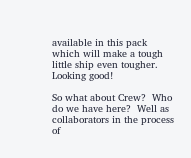available in this pack which will make a tough little ship even tougher.  Looking good!

So what about Crew?  Who do we have here?  Well as collaborators in the process of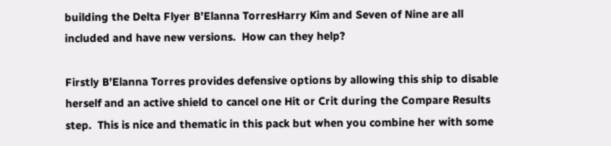building the Delta Flyer B’Elanna TorresHarry Kim and Seven of Nine are all included and have new versions.  How can they help?

Firstly B’Elanna Torres provides defensive options by allowing this ship to disable herself and an active shield to cancel one Hit or Crit during the Compare Results step.  This is nice and thematic in this pack but when you combine her with some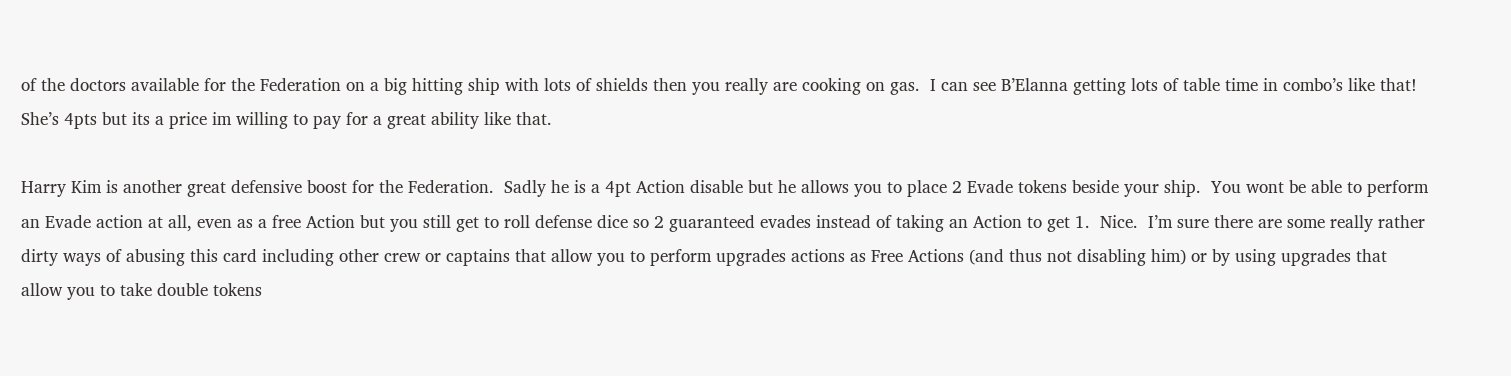of the doctors available for the Federation on a big hitting ship with lots of shields then you really are cooking on gas.  I can see B’Elanna getting lots of table time in combo’s like that!  She’s 4pts but its a price im willing to pay for a great ability like that.

Harry Kim is another great defensive boost for the Federation.  Sadly he is a 4pt Action disable but he allows you to place 2 Evade tokens beside your ship.  You wont be able to perform an Evade action at all, even as a free Action but you still get to roll defense dice so 2 guaranteed evades instead of taking an Action to get 1.  Nice.  I’m sure there are some really rather dirty ways of abusing this card including other crew or captains that allow you to perform upgrades actions as Free Actions (and thus not disabling him) or by using upgrades that allow you to take double tokens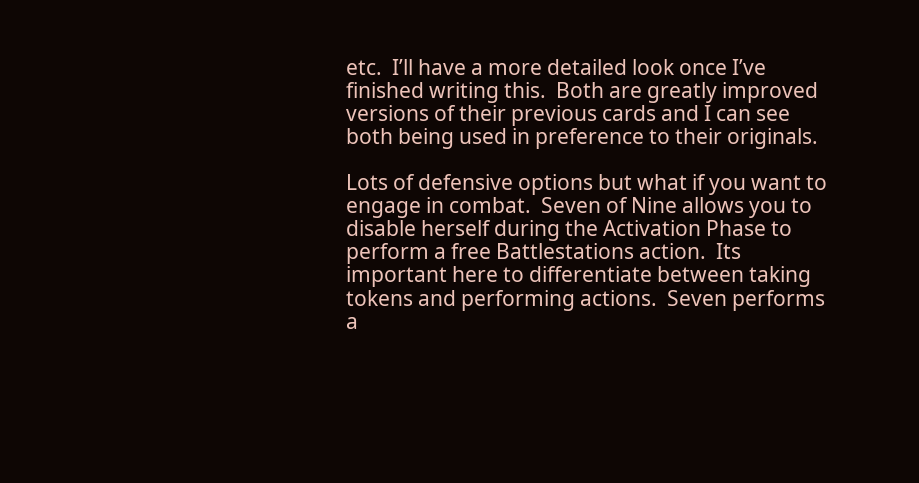etc.  I’ll have a more detailed look once I’ve finished writing this.  Both are greatly improved versions of their previous cards and I can see both being used in preference to their originals.

Lots of defensive options but what if you want to engage in combat.  Seven of Nine allows you to disable herself during the Activation Phase to perform a free Battlestations action.  Its important here to differentiate between taking tokens and performing actions.  Seven performs a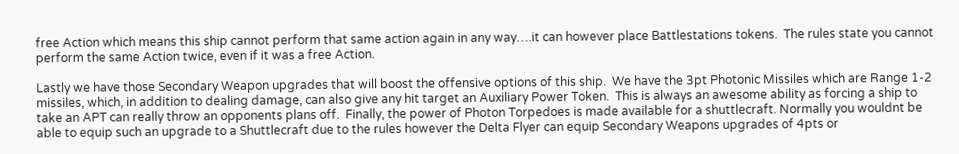free Action which means this ship cannot perform that same action again in any way….it can however place Battlestations tokens.  The rules state you cannot perform the same Action twice, even if it was a free Action.

Lastly we have those Secondary Weapon upgrades that will boost the offensive options of this ship.  We have the 3pt Photonic Missiles which are Range 1-2 missiles, which, in addition to dealing damage, can also give any hit target an Auxiliary Power Token.  This is always an awesome ability as forcing a ship to take an APT can really throw an opponents plans off.  Finally, the power of Photon Torpedoes is made available for a shuttlecraft. Normally you wouldnt be able to equip such an upgrade to a Shuttlecraft due to the rules however the Delta Flyer can equip Secondary Weapons upgrades of 4pts or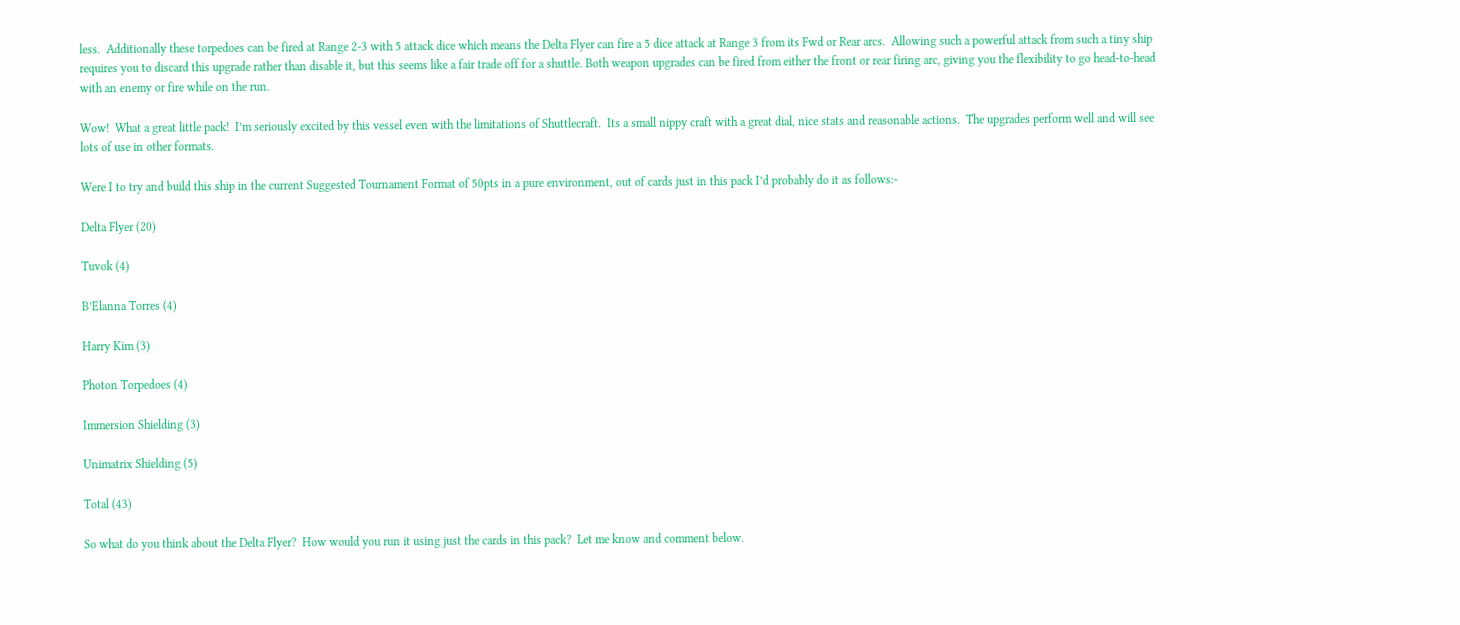less.  Additionally these torpedoes can be fired at Range 2-3 with 5 attack dice which means the Delta Flyer can fire a 5 dice attack at Range 3 from its Fwd or Rear arcs.  Allowing such a powerful attack from such a tiny ship requires you to discard this upgrade rather than disable it, but this seems like a fair trade off for a shuttle. Both weapon upgrades can be fired from either the front or rear firing arc, giving you the flexibility to go head-to-head with an enemy or fire while on the run.

Wow!  What a great little pack!  I’m seriously excited by this vessel even with the limitations of Shuttlecraft.  Its a small nippy craft with a great dial, nice stats and reasonable actions.  The upgrades perform well and will see lots of use in other formats.

Were I to try and build this ship in the current Suggested Tournament Format of 50pts in a pure environment, out of cards just in this pack I’d probably do it as follows:-

Delta Flyer (20)

Tuvok (4)

B’Elanna Torres (4)

Harry Kim (3)

Photon Torpedoes (4)

Immersion Shielding (3)

Unimatrix Shielding (5)

Total (43)

So what do you think about the Delta Flyer?  How would you run it using just the cards in this pack?  Let me know and comment below.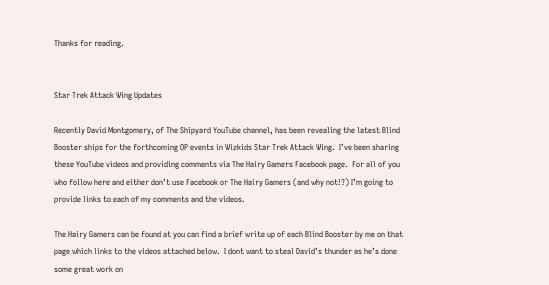Thanks for reading.


Star Trek Attack Wing Updates

Recently David Montgomery, of The Shipyard YouTube channel, has been revealing the latest Blind Booster ships for the forthcoming OP events in Wizkids Star Trek Attack Wing.  I’ve been sharing these YouTube videos and providing comments via The Hairy Gamers Facebook page.  For all of you who follow here and either don’t use Facebook or The Hairy Gamers (and why not!?) I’m going to provide links to each of my comments and the videos.

The Hairy Gamers can be found at you can find a brief write up of each Blind Booster by me on that page which links to the videos attached below.  I dont want to steal David’s thunder as he’s done some great work on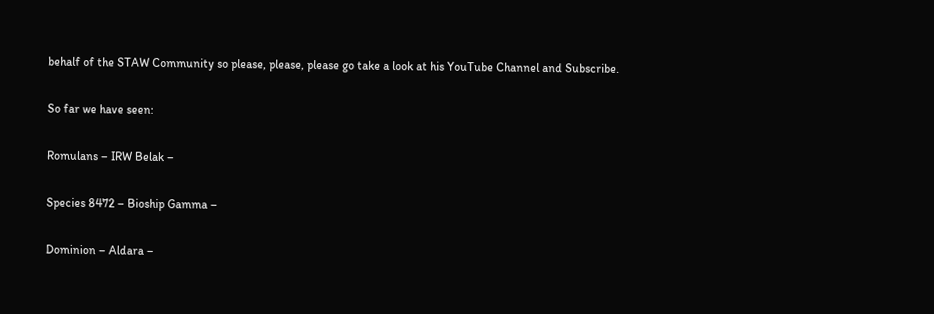behalf of the STAW Community so please, please, please go take a look at his YouTube Channel and Subscribe.

So far we have seen:

Romulans – IRW Belak –

Species 8472 – Bioship Gamma –

Dominion – Aldara –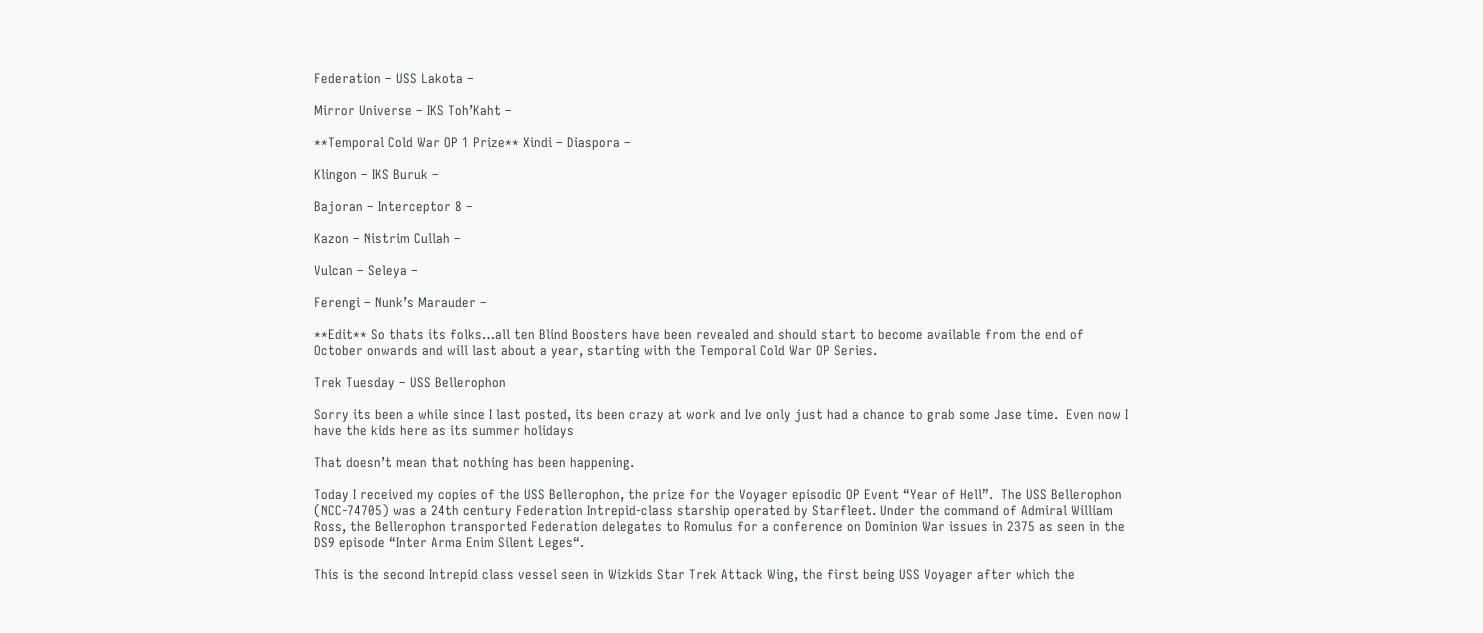Federation – USS Lakota –

Mirror Universe – IKS Toh’Kaht –

**Temporal Cold War OP 1 Prize** Xindi – Diaspora –

Klingon – IKS Buruk –

Bajoran – Interceptor 8 –

Kazon – Nistrim Cullah –

Vulcan – Seleya –

Ferengi – Nunk’s Marauder –

**Edit** So thats its folks…all ten Blind Boosters have been revealed and should start to become available from the end of October onwards and will last about a year, starting with the Temporal Cold War OP Series.

Trek Tuesday – USS Bellerophon

Sorry its been a while since I last posted, its been crazy at work and Ive only just had a chance to grab some Jase time.  Even now I have the kids here as its summer holidays

That doesn’t mean that nothing has been happening.

Today I received my copies of the USS Bellerophon, the prize for the Voyager episodic OP Event “Year of Hell”.  The USS Bellerophon (NCC-74705) was a 24th century Federation Intrepid-class starship operated by Starfleet. Under the command of Admiral William Ross, the Bellerophon transported Federation delegates to Romulus for a conference on Dominion War issues in 2375 as seen in the DS9 episode “Inter Arma Enim Silent Leges“.

This is the second Intrepid class vessel seen in Wizkids Star Trek Attack Wing, the first being USS Voyager after which the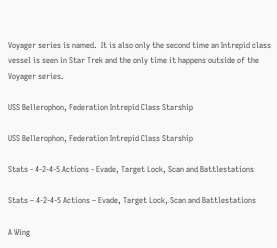Voyager series is named.  It is also only the second time an Intrepid class vessel is seen in Star Trek and the only time it happens outside of the Voyager series.

USS Bellerophon, Federation Intrepid Class Starship

USS Bellerophon, Federation Intrepid Class Starship

Stats - 4-2-4-5 Actions - Evade, Target Lock, Scan and Battlestations

Stats – 4-2-4-5 Actions – Evade, Target Lock, Scan and Battlestations

A Wing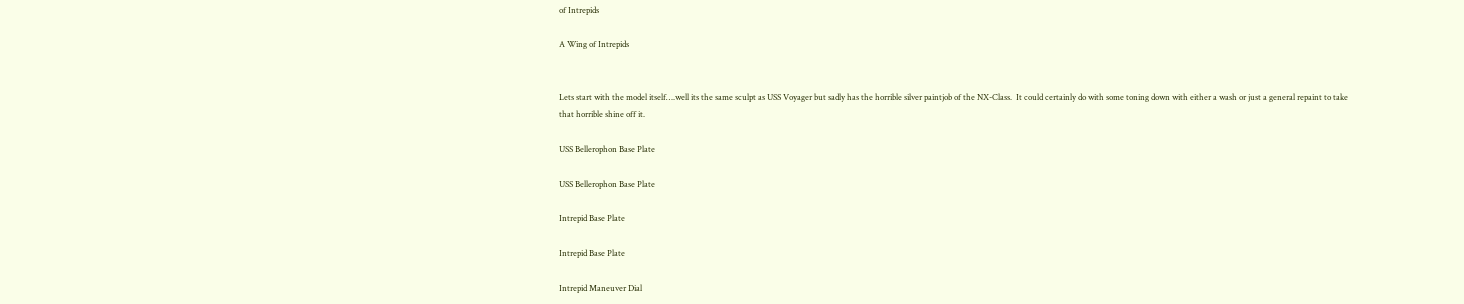of Intrepids

A Wing of Intrepids


Lets start with the model itself….well its the same sculpt as USS Voyager but sadly has the horrible silver paintjob of the NX-Class.  It could certainly do with some toning down with either a wash or just a general repaint to take that horrible shine off it.

USS Bellerophon Base Plate

USS Bellerophon Base Plate

Intrepid Base Plate

Intrepid Base Plate

Intrepid Maneuver Dial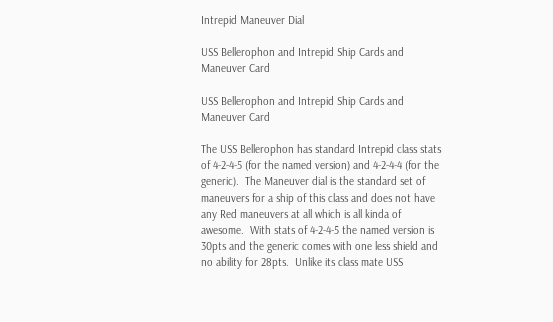Intrepid Maneuver Dial

USS Bellerophon and Intrepid Ship Cards and Maneuver Card

USS Bellerophon and Intrepid Ship Cards and Maneuver Card

The USS Bellerophon has standard Intrepid class stats of 4-2-4-5 (for the named version) and 4-2-4-4 (for the generic).  The Maneuver dial is the standard set of maneuvers for a ship of this class and does not have any Red maneuvers at all which is all kinda of awesome.  With stats of 4-2-4-5 the named version is 30pts and the generic comes with one less shield and no ability for 28pts.  Unlike its class mate USS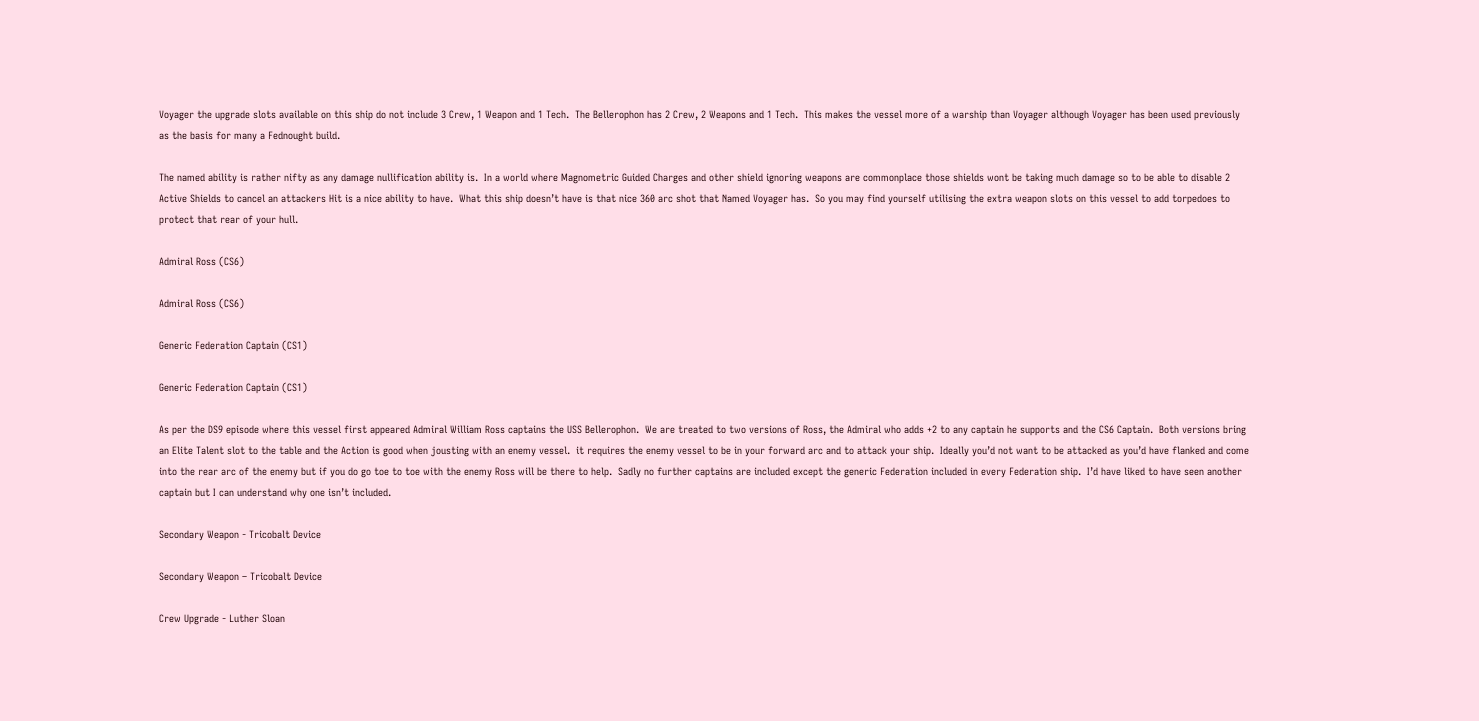Voyager the upgrade slots available on this ship do not include 3 Crew, 1 Weapon and 1 Tech.  The Bellerophon has 2 Crew, 2 Weapons and 1 Tech.  This makes the vessel more of a warship than Voyager although Voyager has been used previously as the basis for many a Fednought build.

The named ability is rather nifty as any damage nullification ability is.  In a world where Magnometric Guided Charges and other shield ignoring weapons are commonplace those shields wont be taking much damage so to be able to disable 2 Active Shields to cancel an attackers Hit is a nice ability to have.  What this ship doesn’t have is that nice 360 arc shot that Named Voyager has.  So you may find yourself utilising the extra weapon slots on this vessel to add torpedoes to protect that rear of your hull.

Admiral Ross (CS6)

Admiral Ross (CS6)

Generic Federation Captain (CS1)

Generic Federation Captain (CS1)

As per the DS9 episode where this vessel first appeared Admiral William Ross captains the USS Bellerophon.  We are treated to two versions of Ross, the Admiral who adds +2 to any captain he supports and the CS6 Captain.  Both versions bring an Elite Talent slot to the table and the Action is good when jousting with an enemy vessel.  it requires the enemy vessel to be in your forward arc and to attack your ship.  Ideally you’d not want to be attacked as you’d have flanked and come into the rear arc of the enemy but if you do go toe to toe with the enemy Ross will be there to help.  Sadly no further captains are included except the generic Federation included in every Federation ship.  I’d have liked to have seen another captain but I can understand why one isn’t included.

Secondary Weapon - Tricobalt Device

Secondary Weapon – Tricobalt Device

Crew Upgrade - Luther Sloan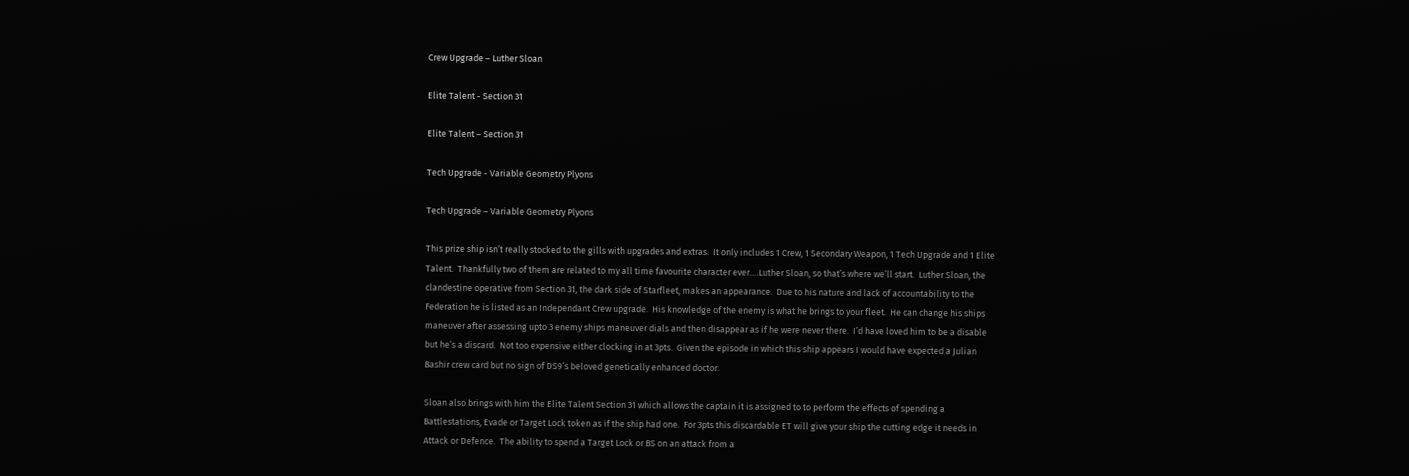Crew Upgrade – Luther Sloan

Elite Talent - Section 31

Elite Talent – Section 31

Tech Upgrade - Variable Geometry Plyons

Tech Upgrade – Variable Geometry Plyons

This prize ship isn’t really stocked to the gills with upgrades and extras.  It only includes 1 Crew, 1 Secondary Weapon, 1 Tech Upgrade and 1 Elite Talent.  Thankfully two of them are related to my all time favourite character ever….Luther Sloan, so that’s where we’ll start.  Luther Sloan, the clandestine operative from Section 31, the dark side of Starfleet, makes an appearance.  Due to his nature and lack of accountability to the Federation he is listed as an Independant Crew upgrade.  His knowledge of the enemy is what he brings to your fleet.  He can change his ships maneuver after assessing upto 3 enemy ships maneuver dials and then disappear as if he were never there.  I’d have loved him to be a disable but he’s a discard.  Not too expensive either clocking in at 3pts.  Given the episode in which this ship appears I would have expected a Julian Bashir crew card but no sign of DS9’s beloved genetically enhanced doctor.

Sloan also brings with him the Elite Talent Section 31 which allows the captain it is assigned to to perform the effects of spending a Battlestations, Evade or Target Lock token as if the ship had one.  For 3pts this discardable ET will give your ship the cutting edge it needs in Attack or Defence.  The ability to spend a Target Lock or BS on an attack from a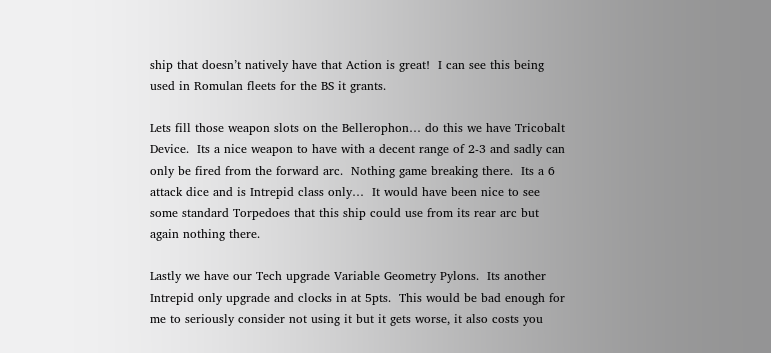ship that doesn’t natively have that Action is great!  I can see this being used in Romulan fleets for the BS it grants.

Lets fill those weapon slots on the Bellerophon… do this we have Tricobalt Device.  Its a nice weapon to have with a decent range of 2-3 and sadly can only be fired from the forward arc.  Nothing game breaking there.  Its a 6 attack dice and is Intrepid class only…  It would have been nice to see some standard Torpedoes that this ship could use from its rear arc but again nothing there.

Lastly we have our Tech upgrade Variable Geometry Pylons.  Its another Intrepid only upgrade and clocks in at 5pts.  This would be bad enough for me to seriously consider not using it but it gets worse, it also costs you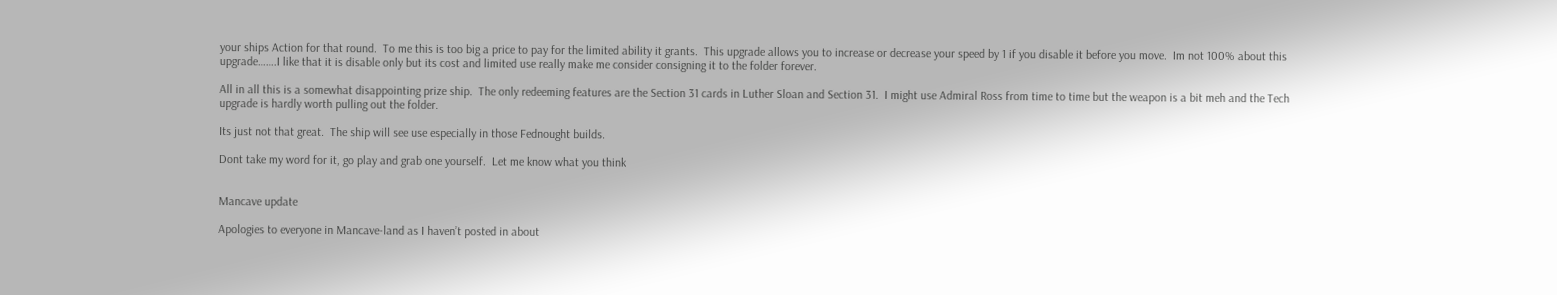your ships Action for that round.  To me this is too big a price to pay for the limited ability it grants.  This upgrade allows you to increase or decrease your speed by 1 if you disable it before you move.  Im not 100% about this upgrade…….I like that it is disable only but its cost and limited use really make me consider consigning it to the folder forever.

All in all this is a somewhat disappointing prize ship.  The only redeeming features are the Section 31 cards in Luther Sloan and Section 31.  I might use Admiral Ross from time to time but the weapon is a bit meh and the Tech upgrade is hardly worth pulling out the folder.

Its just not that great.  The ship will see use especially in those Fednought builds.

Dont take my word for it, go play and grab one yourself.  Let me know what you think


Mancave update

Apologies to everyone in Mancave-land as I haven’t posted in about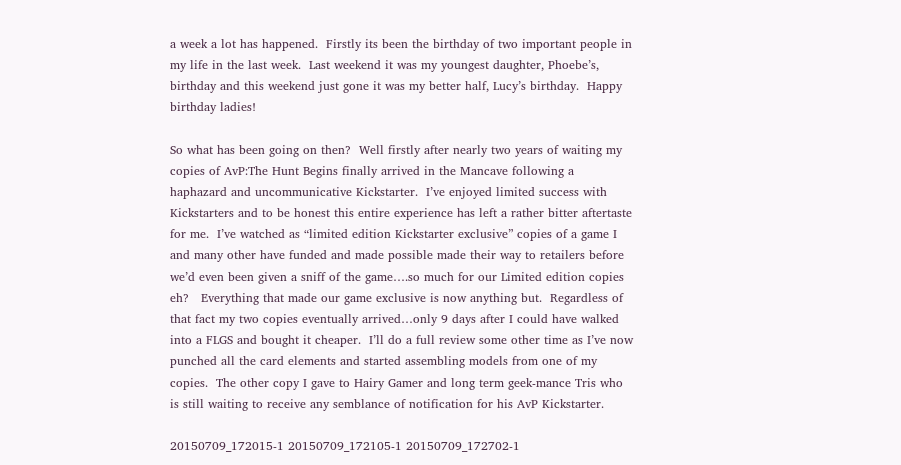a week a lot has happened.  Firstly its been the birthday of two important people in my life in the last week.  Last weekend it was my youngest daughter, Phoebe’s, birthday and this weekend just gone it was my better half, Lucy’s birthday.  Happy birthday ladies!

So what has been going on then?  Well firstly after nearly two years of waiting my copies of AvP:The Hunt Begins finally arrived in the Mancave following a haphazard and uncommunicative Kickstarter.  I’ve enjoyed limited success with Kickstarters and to be honest this entire experience has left a rather bitter aftertaste for me.  I’ve watched as “limited edition Kickstarter exclusive” copies of a game I and many other have funded and made possible made their way to retailers before we’d even been given a sniff of the game….so much for our Limited edition copies eh?   Everything that made our game exclusive is now anything but.  Regardless of that fact my two copies eventually arrived…only 9 days after I could have walked into a FLGS and bought it cheaper.  I’ll do a full review some other time as I’ve now punched all the card elements and started assembling models from one of my copies.  The other copy I gave to Hairy Gamer and long term geek-mance Tris who is still waiting to receive any semblance of notification for his AvP Kickstarter.

20150709_172015-1 20150709_172105-1 20150709_172702-1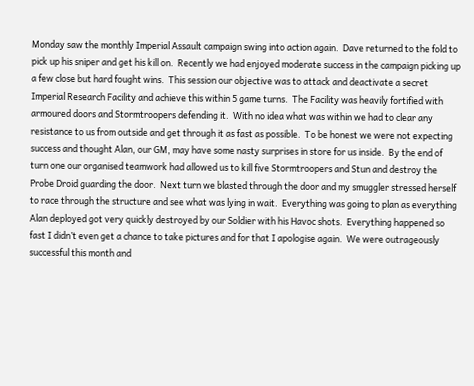Monday saw the monthly Imperial Assault campaign swing into action again.  Dave returned to the fold to pick up his sniper and get his kill on.  Recently we had enjoyed moderate success in the campaign picking up a few close but hard fought wins.  This session our objective was to attack and deactivate a secret Imperial Research Facility and achieve this within 5 game turns.  The Facility was heavily fortified with armoured doors and Stormtroopers defending it.  With no idea what was within we had to clear any resistance to us from outside and get through it as fast as possible.  To be honest we were not expecting success and thought Alan, our GM, may have some nasty surprises in store for us inside.  By the end of turn one our organised teamwork had allowed us to kill five Stormtroopers and Stun and destroy the Probe Droid guarding the door.  Next turn we blasted through the door and my smuggler stressed herself to race through the structure and see what was lying in wait.  Everything was going to plan as everything Alan deployed got very quickly destroyed by our Soldier with his Havoc shots.  Everything happened so fast I didn’t even get a chance to take pictures and for that I apologise again.  We were outrageously successful this month and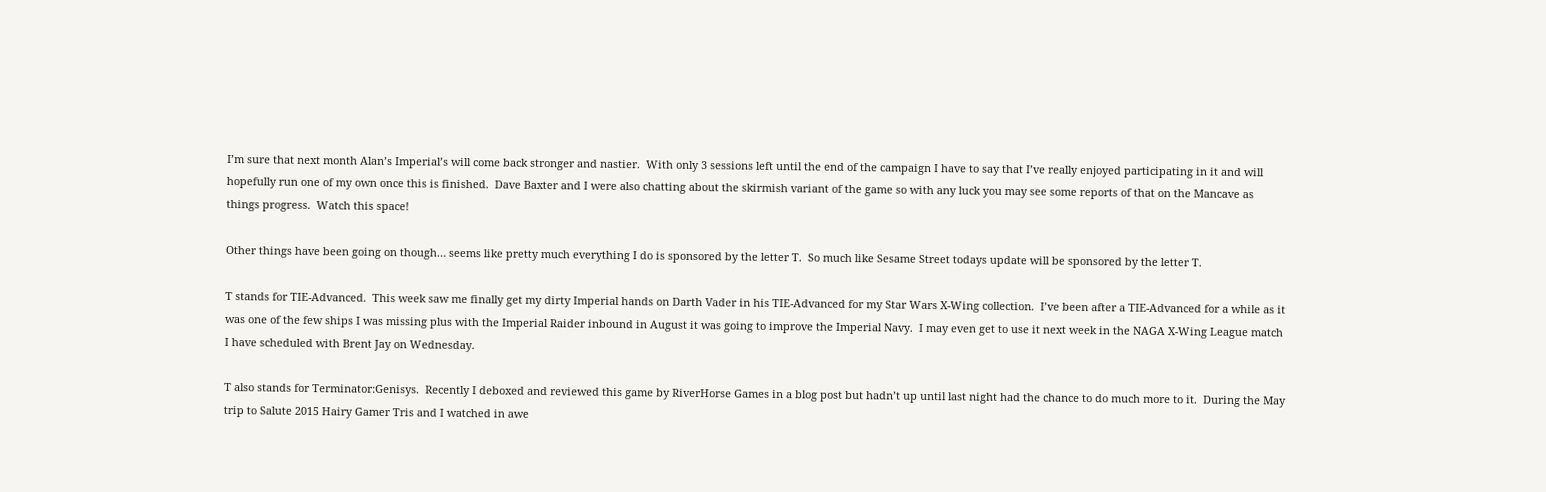I’m sure that next month Alan’s Imperial’s will come back stronger and nastier.  With only 3 sessions left until the end of the campaign I have to say that I’ve really enjoyed participating in it and will hopefully run one of my own once this is finished.  Dave Baxter and I were also chatting about the skirmish variant of the game so with any luck you may see some reports of that on the Mancave as things progress.  Watch this space!

Other things have been going on though… seems like pretty much everything I do is sponsored by the letter T.  So much like Sesame Street todays update will be sponsored by the letter T.

T stands for TIE-Advanced.  This week saw me finally get my dirty Imperial hands on Darth Vader in his TIE-Advanced for my Star Wars X-Wing collection.  I’ve been after a TIE-Advanced for a while as it was one of the few ships I was missing plus with the Imperial Raider inbound in August it was going to improve the Imperial Navy.  I may even get to use it next week in the NAGA X-Wing League match I have scheduled with Brent Jay on Wednesday.

T also stands for Terminator:Genisys.  Recently I deboxed and reviewed this game by RiverHorse Games in a blog post but hadn’t up until last night had the chance to do much more to it.  During the May trip to Salute 2015 Hairy Gamer Tris and I watched in awe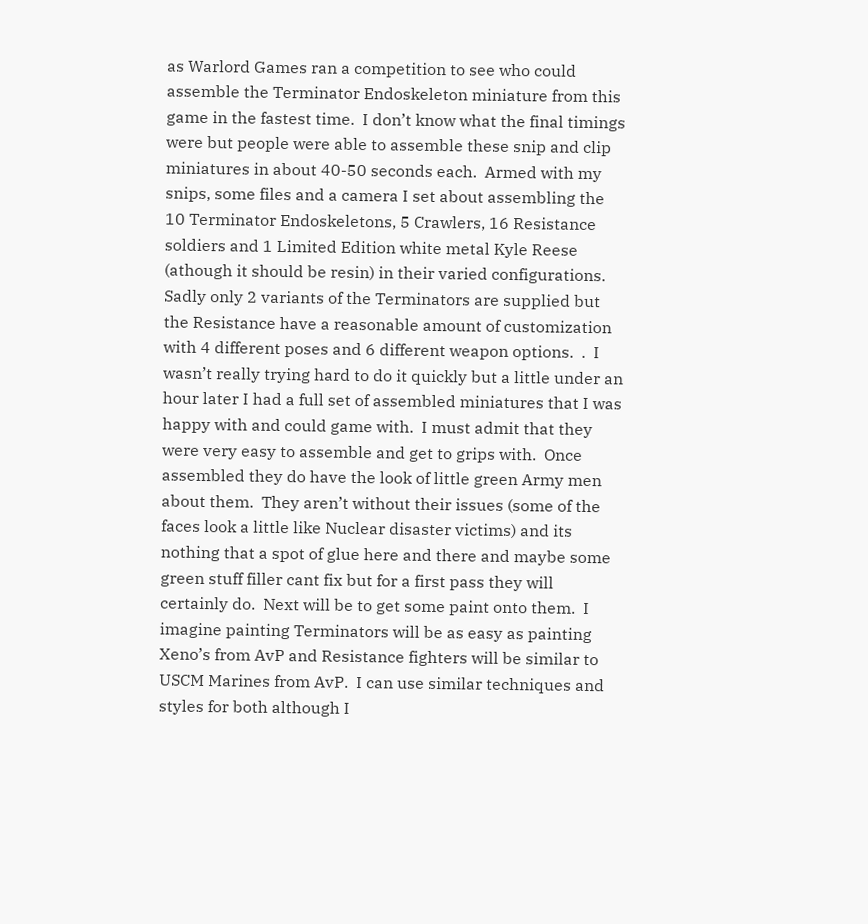as Warlord Games ran a competition to see who could assemble the Terminator Endoskeleton miniature from this game in the fastest time.  I don’t know what the final timings were but people were able to assemble these snip and clip miniatures in about 40-50 seconds each.  Armed with my snips, some files and a camera I set about assembling the 10 Terminator Endoskeletons, 5 Crawlers, 16 Resistance soldiers and 1 Limited Edition white metal Kyle Reese (athough it should be resin) in their varied configurations.  Sadly only 2 variants of the Terminators are supplied but the Resistance have a reasonable amount of customization with 4 different poses and 6 different weapon options.  .  I wasn’t really trying hard to do it quickly but a little under an hour later I had a full set of assembled miniatures that I was happy with and could game with.  I must admit that they were very easy to assemble and get to grips with.  Once assembled they do have the look of little green Army men about them.  They aren’t without their issues (some of the faces look a little like Nuclear disaster victims) and its nothing that a spot of glue here and there and maybe some green stuff filler cant fix but for a first pass they will certainly do.  Next will be to get some paint onto them.  I imagine painting Terminators will be as easy as painting Xeno’s from AvP and Resistance fighters will be similar to USCM Marines from AvP.  I can use similar techniques and styles for both although I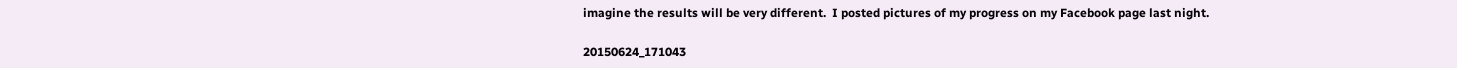imagine the results will be very different.  I posted pictures of my progress on my Facebook page last night.

20150624_171043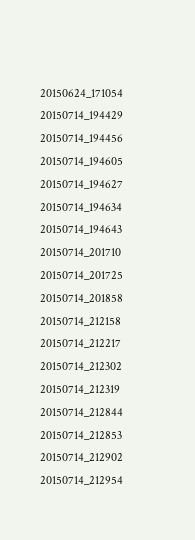20150624_171054 20150714_194429 20150714_194456 20150714_194605 20150714_194627 20150714_194634 20150714_194643 20150714_201710 20150714_201725 20150714_201858 20150714_212158 20150714_212217 20150714_212302 20150714_212319 20150714_212844 20150714_212853 20150714_212902 20150714_212954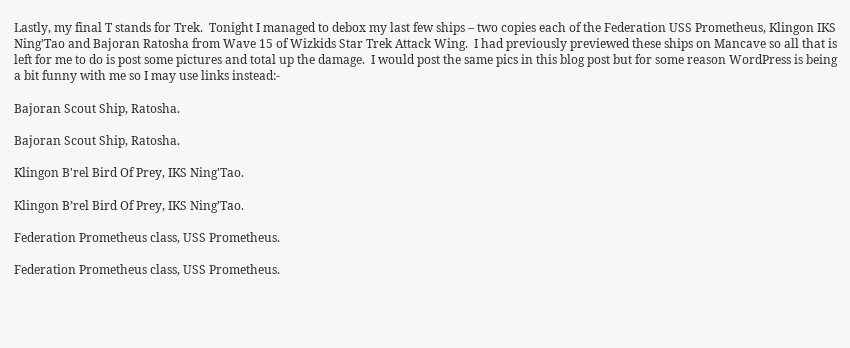Lastly, my final T stands for Trek.  Tonight I managed to debox my last few ships – two copies each of the Federation USS Prometheus, Klingon IKS Ning’Tao and Bajoran Ratosha from Wave 15 of Wizkids Star Trek Attack Wing.  I had previously previewed these ships on Mancave so all that is left for me to do is post some pictures and total up the damage.  I would post the same pics in this blog post but for some reason WordPress is being a bit funny with me so I may use links instead:-

Bajoran Scout Ship, Ratosha.

Bajoran Scout Ship, Ratosha.

Klingon B'rel Bird Of Prey, IKS Ning'Tao.

Klingon B’rel Bird Of Prey, IKS Ning’Tao.

Federation Prometheus class, USS Prometheus.

Federation Prometheus class, USS Prometheus.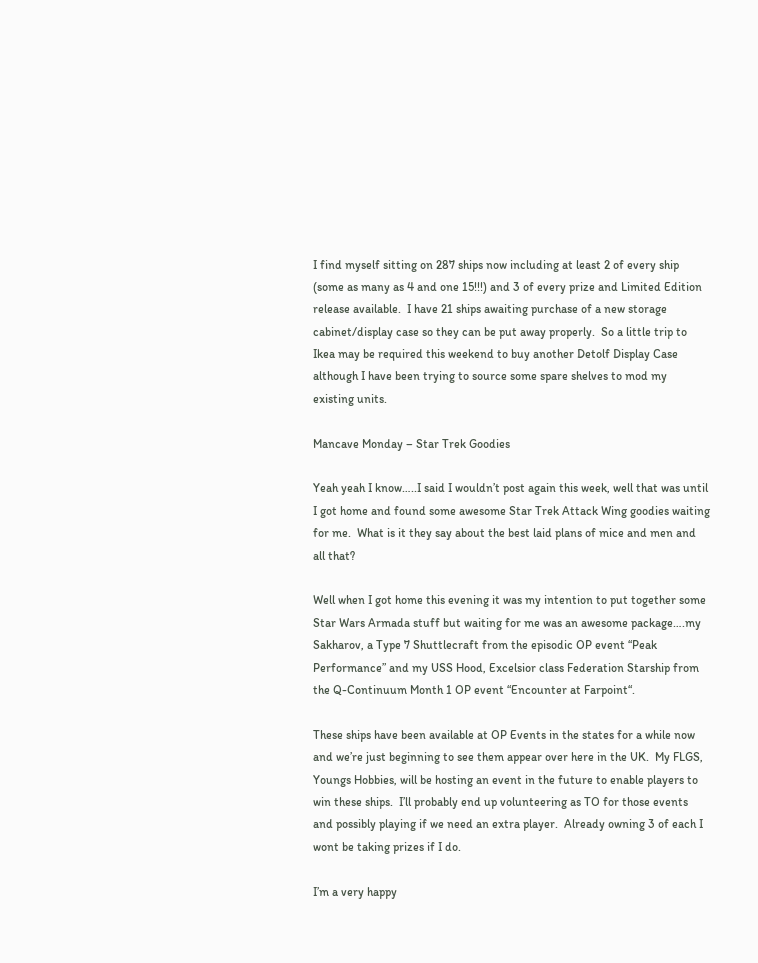I find myself sitting on 287 ships now including at least 2 of every ship (some as many as 4 and one 15!!!) and 3 of every prize and Limited Edition release available.  I have 21 ships awaiting purchase of a new storage cabinet/display case so they can be put away properly.  So a little trip to Ikea may be required this weekend to buy another Detolf Display Case although I have been trying to source some spare shelves to mod my existing units.

Mancave Monday – Star Trek Goodies

Yeah yeah I know…..I said I wouldn’t post again this week, well that was until I got home and found some awesome Star Trek Attack Wing goodies waiting for me.  What is it they say about the best laid plans of mice and men and all that?

Well when I got home this evening it was my intention to put together some Star Wars Armada stuff but waiting for me was an awesome package….my Sakharov, a Type 7 Shuttlecraft from the episodic OP event “Peak Performance” and my USS Hood, Excelsior class Federation Starship from the Q-Continuum Month 1 OP event “Encounter at Farpoint“.

These ships have been available at OP Events in the states for a while now and we’re just beginning to see them appear over here in the UK.  My FLGS, Youngs Hobbies, will be hosting an event in the future to enable players to win these ships.  I’ll probably end up volunteering as TO for those events and possibly playing if we need an extra player.  Already owning 3 of each I wont be taking prizes if I do.

I’m a very happy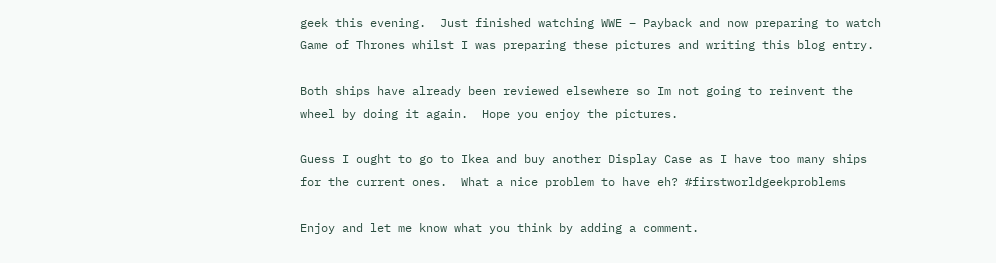geek this evening.  Just finished watching WWE – Payback and now preparing to watch Game of Thrones whilst I was preparing these pictures and writing this blog entry.

Both ships have already been reviewed elsewhere so Im not going to reinvent the wheel by doing it again.  Hope you enjoy the pictures.

Guess I ought to go to Ikea and buy another Display Case as I have too many ships for the current ones.  What a nice problem to have eh? #firstworldgeekproblems

Enjoy and let me know what you think by adding a comment.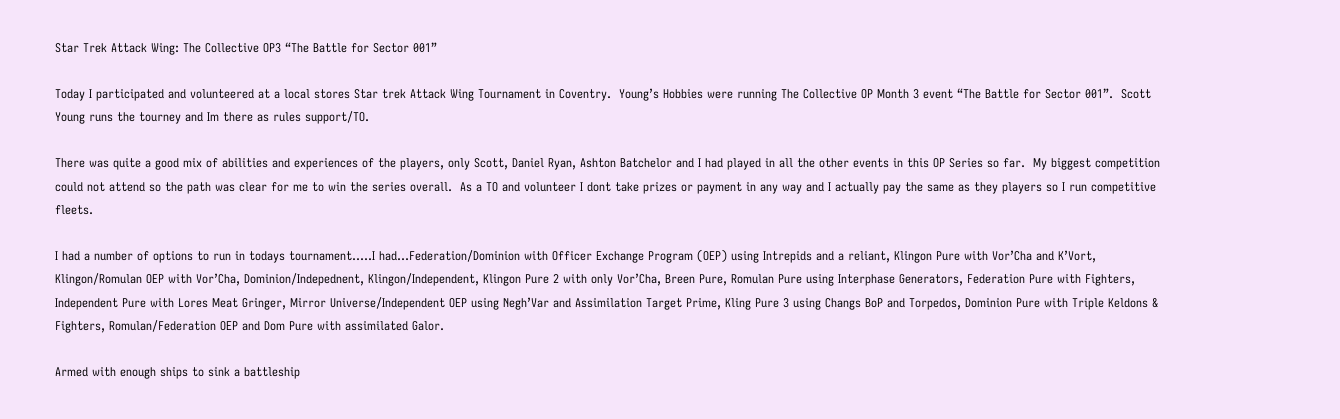Star Trek Attack Wing: The Collective OP3 “The Battle for Sector 001”

Today I participated and volunteered at a local stores Star trek Attack Wing Tournament in Coventry.  Young’s Hobbies were running The Collective OP Month 3 event “The Battle for Sector 001”.  Scott Young runs the tourney and Im there as rules support/TO.

There was quite a good mix of abilities and experiences of the players, only Scott, Daniel Ryan, Ashton Batchelor and I had played in all the other events in this OP Series so far.  My biggest competition could not attend so the path was clear for me to win the series overall.  As a TO and volunteer I dont take prizes or payment in any way and I actually pay the same as they players so I run competitive fleets.

I had a number of options to run in todays tournament…..I had…Federation/Dominion with Officer Exchange Program (OEP) using Intrepids and a reliant, Klingon Pure with Vor’Cha and K’Vort, Klingon/Romulan OEP with Vor’Cha, Dominion/Indepednent, Klingon/Independent, Klingon Pure 2 with only Vor’Cha, Breen Pure, Romulan Pure using Interphase Generators, Federation Pure with Fighters, Independent Pure with Lores Meat Gringer, Mirror Universe/Independent OEP using Negh’Var and Assimilation Target Prime, Kling Pure 3 using Changs BoP and Torpedos, Dominion Pure with Triple Keldons & Fighters, Romulan/Federation OEP and Dom Pure with assimilated Galor.

Armed with enough ships to sink a battleship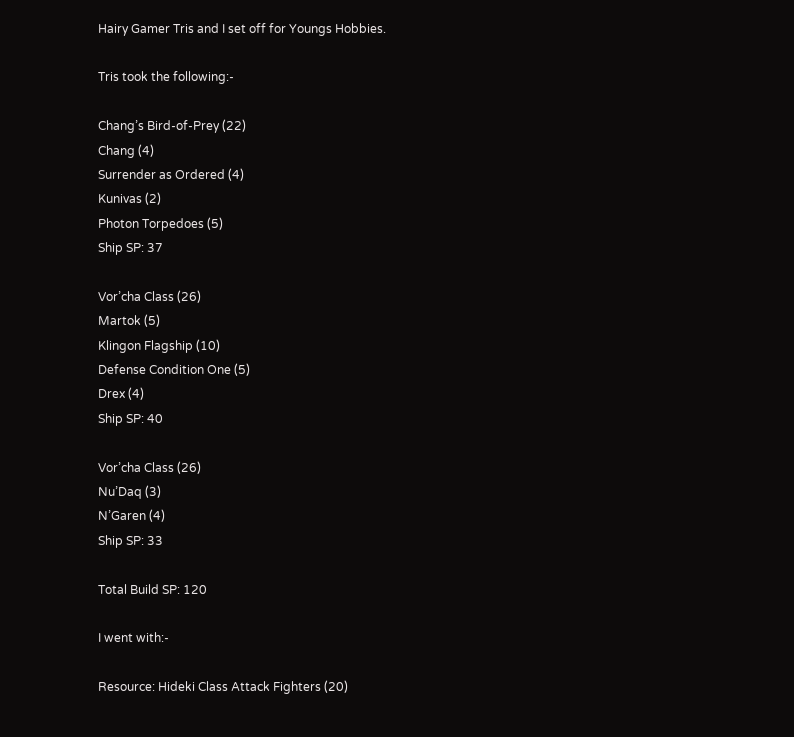Hairy Gamer Tris and I set off for Youngs Hobbies.

Tris took the following:-

Chang’s Bird-of-Prey (22)
Chang (4)
Surrender as Ordered (4)
Kunivas (2)
Photon Torpedoes (5)
Ship SP: 37

Vor’cha Class (26)
Martok (5)
Klingon Flagship (10)
Defense Condition One (5)
Drex (4)
Ship SP: 40

Vor’cha Class (26)
Nu’Daq (3)
N’Garen (4)
Ship SP: 33

Total Build SP: 120

I went with:-

Resource: Hideki Class Attack Fighters (20)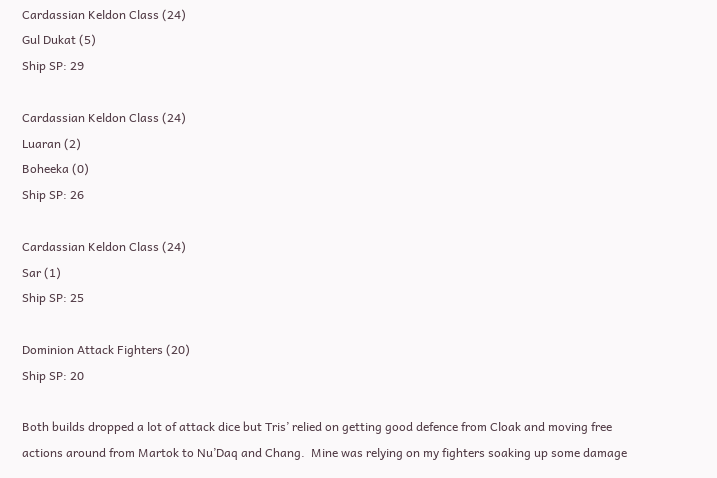Cardassian Keldon Class (24)
Gul Dukat (5)
Ship SP: 29

Cardassian Keldon Class (24)
Luaran (2)
Boheeka (0)
Ship SP: 26

Cardassian Keldon Class (24)
Sar (1)
Ship SP: 25

Dominion Attack Fighters (20)
Ship SP: 20

Both builds dropped a lot of attack dice but Tris’ relied on getting good defence from Cloak and moving free actions around from Martok to Nu’Daq and Chang.  Mine was relying on my fighters soaking up some damage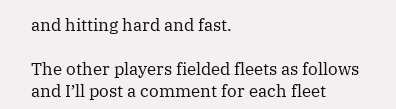and hitting hard and fast.

The other players fielded fleets as follows and I’ll post a comment for each fleet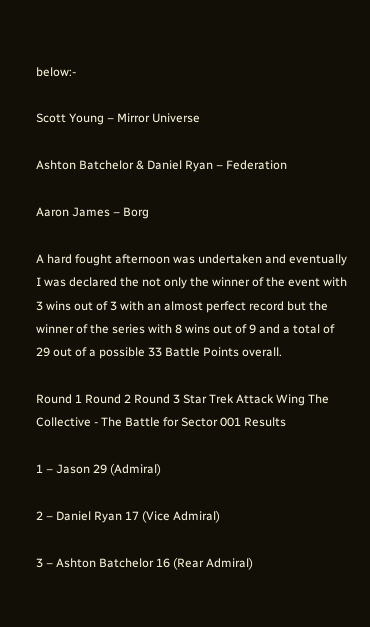below:-

Scott Young – Mirror Universe

Ashton Batchelor & Daniel Ryan – Federation

Aaron James – Borg

A hard fought afternoon was undertaken and eventually I was declared the not only the winner of the event with 3 wins out of 3 with an almost perfect record but the winner of the series with 8 wins out of 9 and a total of 29 out of a possible 33 Battle Points overall.

Round 1 Round 2 Round 3 Star Trek Attack Wing The Collective - The Battle for Sector 001 Results

1 – Jason 29 (Admiral)

2 – Daniel Ryan 17 (Vice Admiral)

3 – Ashton Batchelor 16 (Rear Admiral)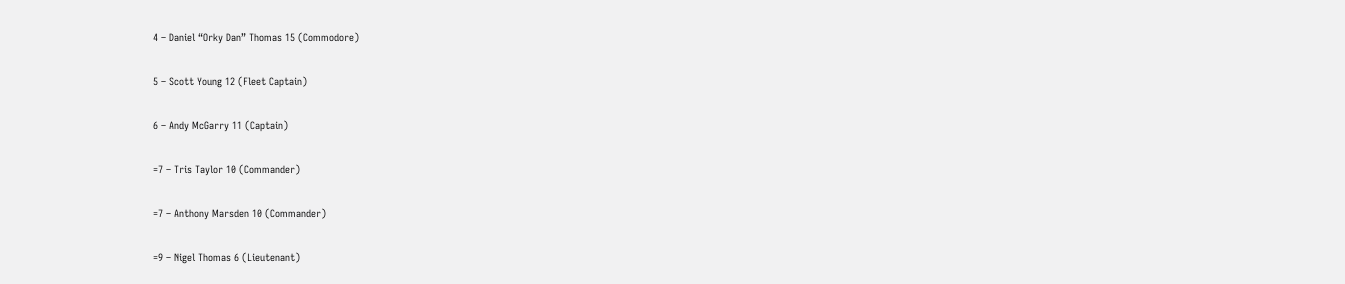4 – Daniel “Orky Dan” Thomas 15 (Commodore)

5 – Scott Young 12 (Fleet Captain)

6 – Andy McGarry 11 (Captain)

=7 – Tris Taylor 10 (Commander)

=7 – Anthony Marsden 10 (Commander)

=9 – Nigel Thomas 6 (Lieutenant)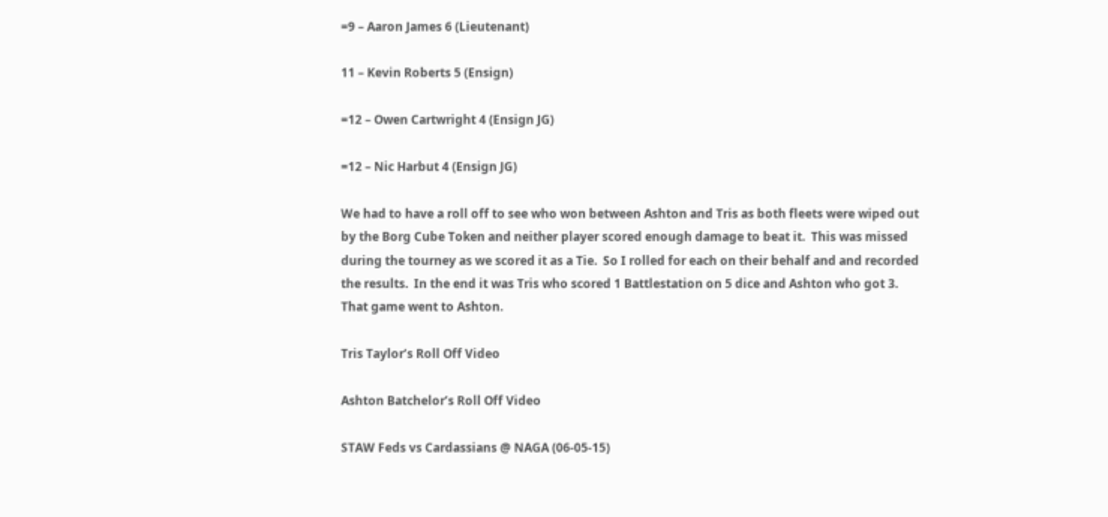=9 – Aaron James 6 (Lieutenant)

11 – Kevin Roberts 5 (Ensign)

=12 – Owen Cartwright 4 (Ensign JG)

=12 – Nic Harbut 4 (Ensign JG)

We had to have a roll off to see who won between Ashton and Tris as both fleets were wiped out by the Borg Cube Token and neither player scored enough damage to beat it.  This was missed during the tourney as we scored it as a Tie.  So I rolled for each on their behalf and and recorded the results.  In the end it was Tris who scored 1 Battlestation on 5 dice and Ashton who got 3.  That game went to Ashton.

Tris Taylor’s Roll Off Video

Ashton Batchelor’s Roll Off Video

STAW Feds vs Cardassians @ NAGA (06-05-15)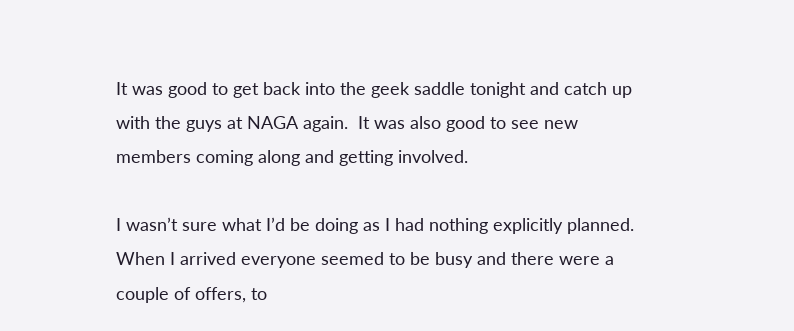It was good to get back into the geek saddle tonight and catch up with the guys at NAGA again.  It was also good to see new members coming along and getting involved.

I wasn’t sure what I’d be doing as I had nothing explicitly planned.  When I arrived everyone seemed to be busy and there were a couple of offers, to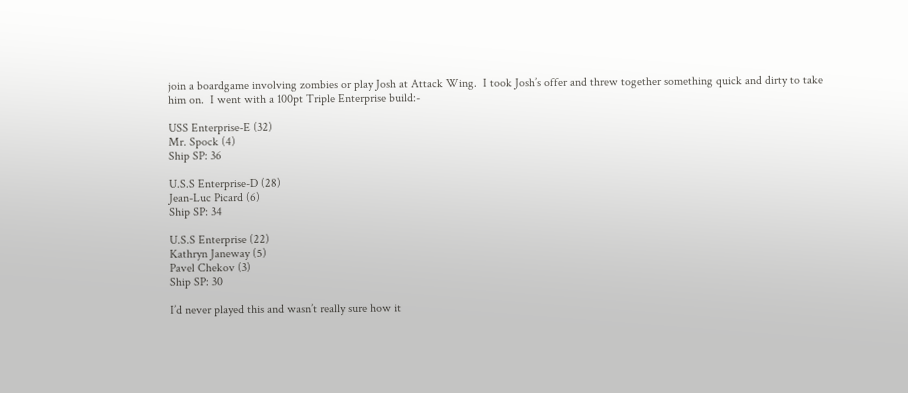join a boardgame involving zombies or play Josh at Attack Wing.  I took Josh’s offer and threw together something quick and dirty to take him on.  I went with a 100pt Triple Enterprise build:-

USS Enterprise-E (32)
Mr. Spock (4)
Ship SP: 36

U.S.S Enterprise-D (28)
Jean-Luc Picard (6)
Ship SP: 34

U.S.S Enterprise (22)
Kathryn Janeway (5)
Pavel Chekov (3)
Ship SP: 30

I’d never played this and wasn’t really sure how it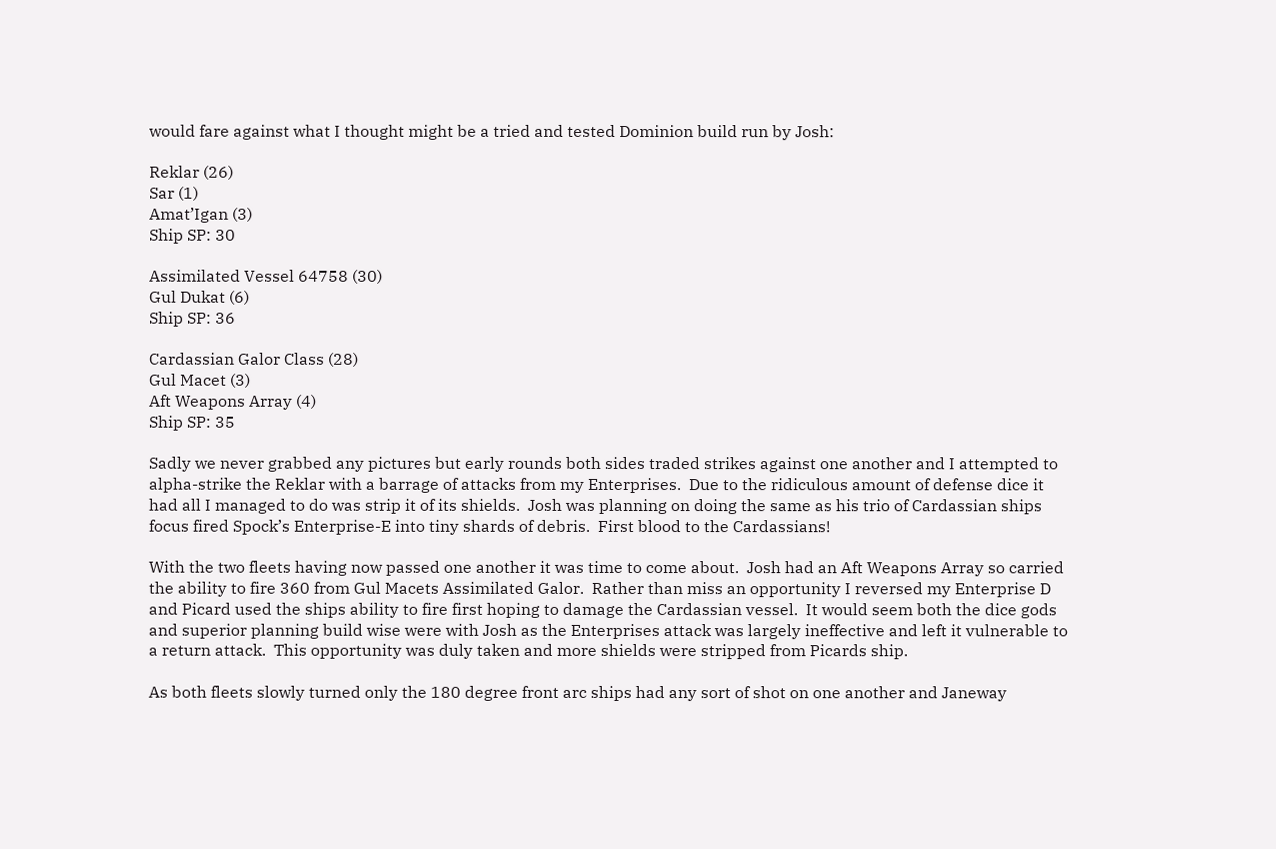would fare against what I thought might be a tried and tested Dominion build run by Josh:

Reklar (26)
Sar (1)
Amat’Igan (3)
Ship SP: 30

Assimilated Vessel 64758 (30)
Gul Dukat (6)
Ship SP: 36

Cardassian Galor Class (28)
Gul Macet (3)
Aft Weapons Array (4)
Ship SP: 35

Sadly we never grabbed any pictures but early rounds both sides traded strikes against one another and I attempted to alpha-strike the Reklar with a barrage of attacks from my Enterprises.  Due to the ridiculous amount of defense dice it had all I managed to do was strip it of its shields.  Josh was planning on doing the same as his trio of Cardassian ships focus fired Spock’s Enterprise-E into tiny shards of debris.  First blood to the Cardassians!

With the two fleets having now passed one another it was time to come about.  Josh had an Aft Weapons Array so carried the ability to fire 360 from Gul Macets Assimilated Galor.  Rather than miss an opportunity I reversed my Enterprise D and Picard used the ships ability to fire first hoping to damage the Cardassian vessel.  It would seem both the dice gods and superior planning build wise were with Josh as the Enterprises attack was largely ineffective and left it vulnerable to a return attack.  This opportunity was duly taken and more shields were stripped from Picards ship.

As both fleets slowly turned only the 180 degree front arc ships had any sort of shot on one another and Janeway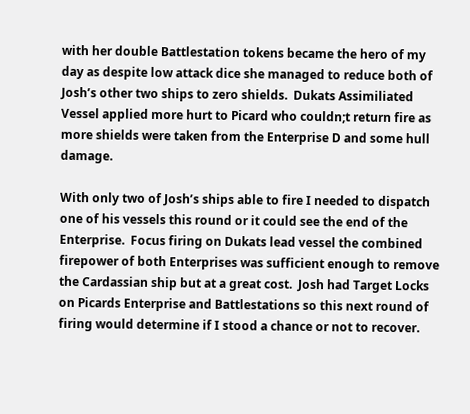with her double Battlestation tokens became the hero of my day as despite low attack dice she managed to reduce both of Josh’s other two ships to zero shields.  Dukats Assimiliated Vessel applied more hurt to Picard who couldn;t return fire as more shields were taken from the Enterprise D and some hull damage.

With only two of Josh’s ships able to fire I needed to dispatch one of his vessels this round or it could see the end of the Enterprise.  Focus firing on Dukats lead vessel the combined firepower of both Enterprises was sufficient enough to remove the Cardassian ship but at a great cost.  Josh had Target Locks on Picards Enterprise and Battlestations so this next round of firing would determine if I stood a chance or not to recover.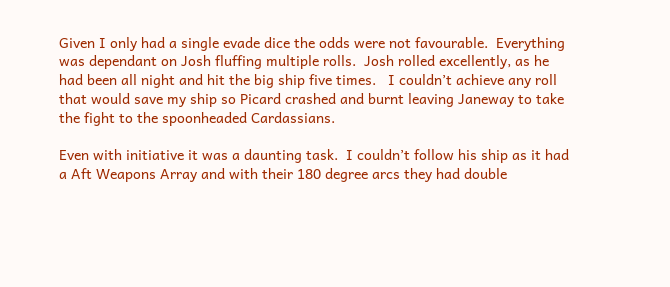Given I only had a single evade dice the odds were not favourable.  Everything was dependant on Josh fluffing multiple rolls.  Josh rolled excellently, as he had been all night and hit the big ship five times.   I couldn’t achieve any roll that would save my ship so Picard crashed and burnt leaving Janeway to take the fight to the spoonheaded Cardassians.

Even with initiative it was a daunting task.  I couldn’t follow his ship as it had a Aft Weapons Array and with their 180 degree arcs they had double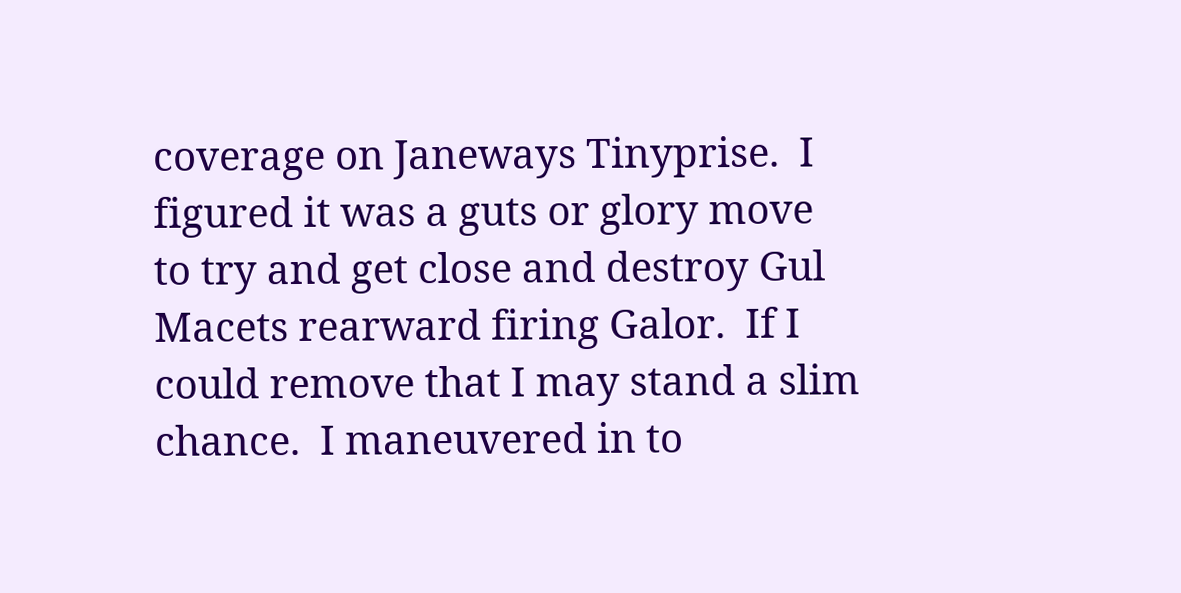coverage on Janeways Tinyprise.  I figured it was a guts or glory move to try and get close and destroy Gul Macets rearward firing Galor.  If I could remove that I may stand a slim chance.  I maneuvered in to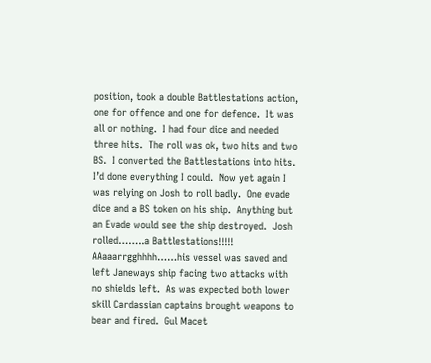position, took a double Battlestations action, one for offence and one for defence.  It was all or nothing.  I had four dice and needed three hits.  The roll was ok, two hits and two BS.  I converted the Battlestations into hits.  I’d done everything I could.  Now yet again I was relying on Josh to roll badly.  One evade dice and a BS token on his ship.  Anything but an Evade would see the ship destroyed.  Josh rolled……..a Battlestations!!!!!  AAaaarrgghhhh……his vessel was saved and left Janeways ship facing two attacks with no shields left.  As was expected both lower skill Cardassian captains brought weapons to bear and fired.  Gul Macet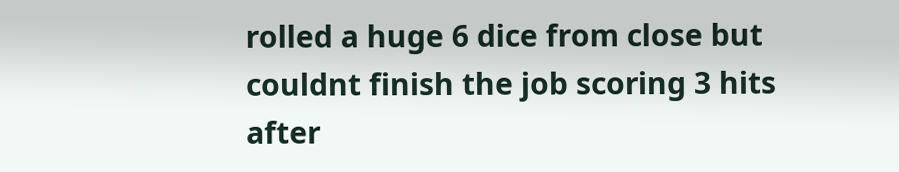rolled a huge 6 dice from close but couldnt finish the job scoring 3 hits after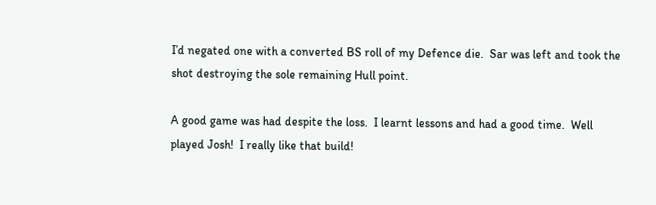I’d negated one with a converted BS roll of my Defence die.  Sar was left and took the shot destroying the sole remaining Hull point.

A good game was had despite the loss.  I learnt lessons and had a good time.  Well played Josh!  I really like that build!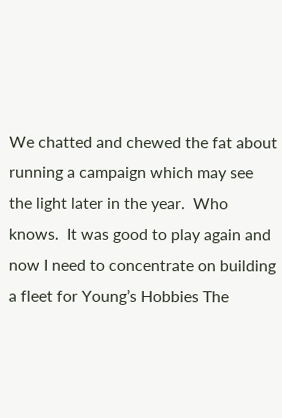We chatted and chewed the fat about running a campaign which may see the light later in the year.  Who knows.  It was good to play again and now I need to concentrate on building a fleet for Young’s Hobbies The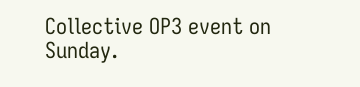Collective OP3 event on Sunday.